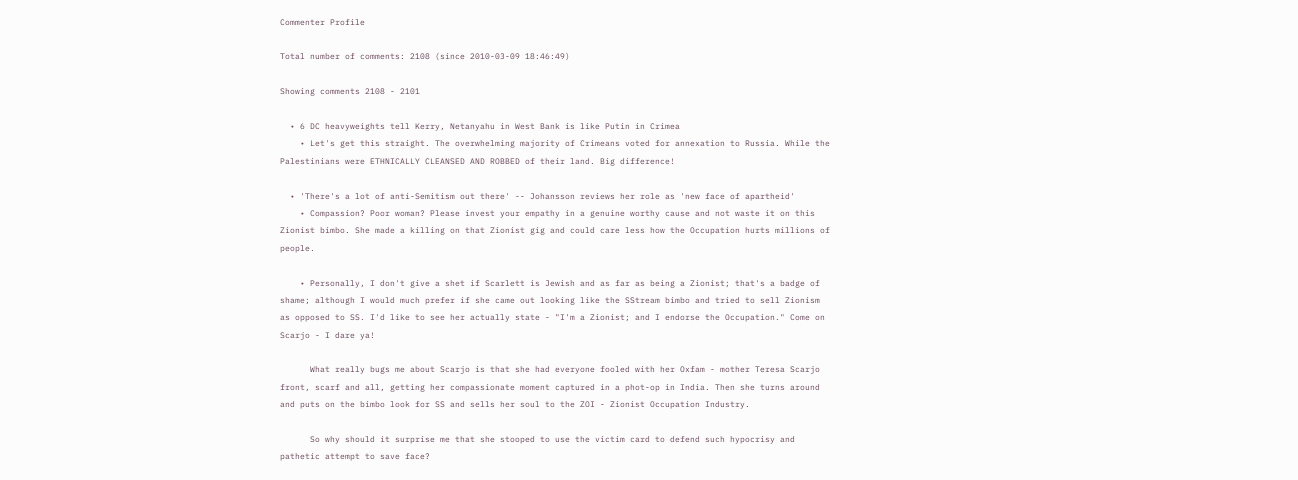Commenter Profile

Total number of comments: 2108 (since 2010-03-09 18:46:49)

Showing comments 2108 - 2101

  • 6 DC heavyweights tell Kerry, Netanyahu in West Bank is like Putin in Crimea
    • Let's get this straight. The overwhelming majority of Crimeans voted for annexation to Russia. While the Palestinians were ETHNICALLY CLEANSED AND ROBBED of their land. Big difference!

  • 'There's a lot of anti-Semitism out there' -- Johansson reviews her role as 'new face of apartheid'
    • Compassion? Poor woman? Please invest your empathy in a genuine worthy cause and not waste it on this Zionist bimbo. She made a killing on that Zionist gig and could care less how the Occupation hurts millions of people.

    • Personally, I don't give a shet if Scarlett is Jewish and as far as being a Zionist; that's a badge of shame; although I would much prefer if she came out looking like the SStream bimbo and tried to sell Zionism as opposed to SS. I'd like to see her actually state - "I'm a Zionist; and I endorse the Occupation." Come on Scarjo - I dare ya!

      What really bugs me about Scarjo is that she had everyone fooled with her Oxfam - mother Teresa Scarjo front, scarf and all, getting her compassionate moment captured in a phot-op in India. Then she turns around and puts on the bimbo look for SS and sells her soul to the ZOI - Zionist Occupation Industry.

      So why should it surprise me that she stooped to use the victim card to defend such hypocrisy and pathetic attempt to save face?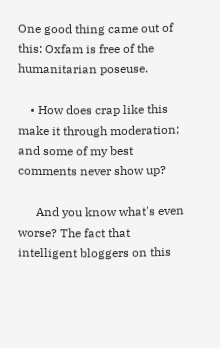One good thing came out of this: Oxfam is free of the humanitarian poseuse.

    • How does crap like this make it through moderation; and some of my best comments never show up?

      And you know what's even worse? The fact that intelligent bloggers on this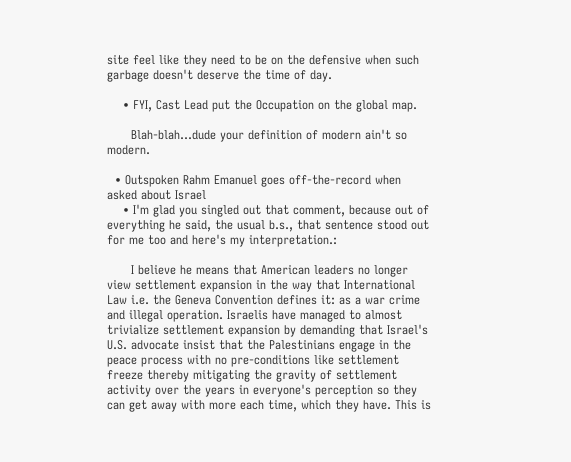site feel like they need to be on the defensive when such garbage doesn't deserve the time of day.

    • FYI, Cast Lead put the Occupation on the global map.

      Blah-blah...dude your definition of modern ain't so modern.

  • Outspoken Rahm Emanuel goes off-the-record when asked about Israel
    • I'm glad you singled out that comment, because out of everything he said, the usual b.s., that sentence stood out for me too and here's my interpretation.:

      I believe he means that American leaders no longer view settlement expansion in the way that International Law i.e. the Geneva Convention defines it: as a war crime and illegal operation. Israelis have managed to almost trivialize settlement expansion by demanding that Israel's U.S. advocate insist that the Palestinians engage in the peace process with no pre-conditions like settlement freeze thereby mitigating the gravity of settlement activity over the years in everyone's perception so they can get away with more each time, which they have. This is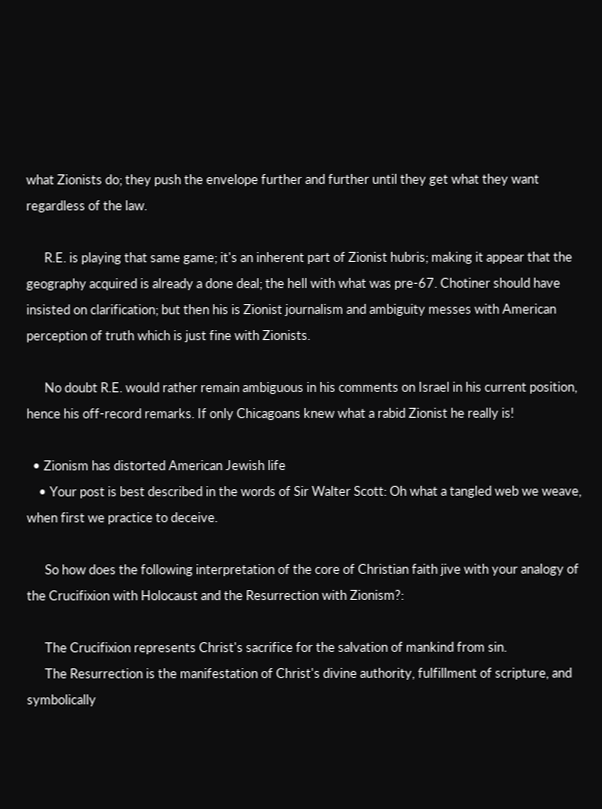what Zionists do; they push the envelope further and further until they get what they want regardless of the law.

      R.E. is playing that same game; it's an inherent part of Zionist hubris; making it appear that the geography acquired is already a done deal; the hell with what was pre-67. Chotiner should have insisted on clarification; but then his is Zionist journalism and ambiguity messes with American perception of truth which is just fine with Zionists.

      No doubt R.E. would rather remain ambiguous in his comments on Israel in his current position, hence his off-record remarks. If only Chicagoans knew what a rabid Zionist he really is!

  • Zionism has distorted American Jewish life
    • Your post is best described in the words of Sir Walter Scott: Oh what a tangled web we weave, when first we practice to deceive.

      So how does the following interpretation of the core of Christian faith jive with your analogy of the Crucifixion with Holocaust and the Resurrection with Zionism?:

      The Crucifixion represents Christ's sacrifice for the salvation of mankind from sin.
      The Resurrection is the manifestation of Christ's divine authority, fulfillment of scripture, and symbolically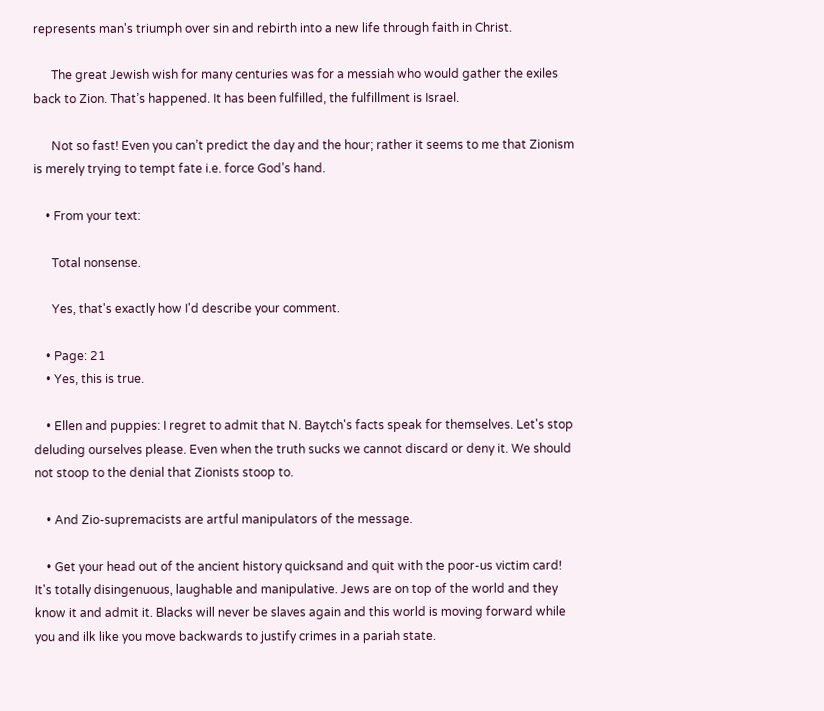represents man's triumph over sin and rebirth into a new life through faith in Christ.

      The great Jewish wish for many centuries was for a messiah who would gather the exiles back to Zion. That’s happened. It has been fulfilled, the fulfillment is Israel.

      Not so fast! Even you can’t predict the day and the hour; rather it seems to me that Zionism is merely trying to tempt fate i.e. force God’s hand.

    • From your text:

      Total nonsense.

      Yes, that's exactly how I'd describe your comment.

    • Page: 21
    • Yes, this is true.

    • Ellen and puppies: I regret to admit that N. Baytch's facts speak for themselves. Let's stop deluding ourselves please. Even when the truth sucks we cannot discard or deny it. We should not stoop to the denial that Zionists stoop to.

    • And Zio-supremacists are artful manipulators of the message.

    • Get your head out of the ancient history quicksand and quit with the poor-us victim card! It's totally disingenuous, laughable and manipulative. Jews are on top of the world and they know it and admit it. Blacks will never be slaves again and this world is moving forward while you and ilk like you move backwards to justify crimes in a pariah state.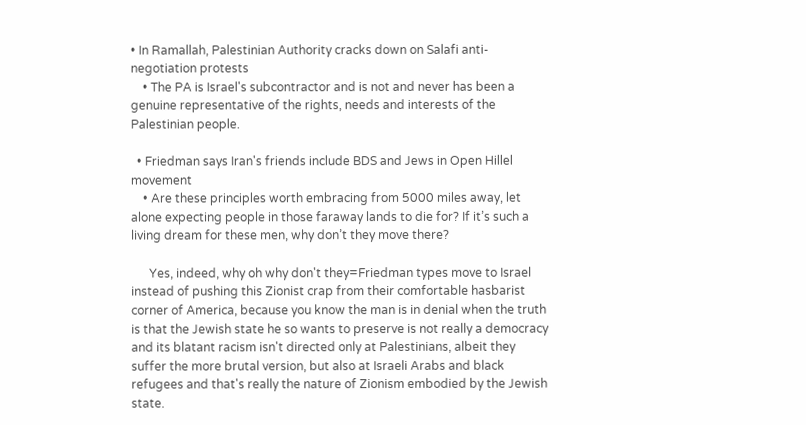• In Ramallah, Palestinian Authority cracks down on Salafi anti-negotiation protests
    • The PA is Israel's subcontractor and is not and never has been a genuine representative of the rights, needs and interests of the Palestinian people.

  • Friedman says Iran's friends include BDS and Jews in Open Hillel movement
    • Are these principles worth embracing from 5000 miles away, let alone expecting people in those faraway lands to die for? If it’s such a living dream for these men, why don’t they move there?

      Yes, indeed, why oh why don't they=Friedman types move to Israel instead of pushing this Zionist crap from their comfortable hasbarist corner of America, because you know the man is in denial when the truth is that the Jewish state he so wants to preserve is not really a democracy and its blatant racism isn't directed only at Palestinians, albeit they suffer the more brutal version, but also at Israeli Arabs and black refugees and that's really the nature of Zionism embodied by the Jewish state.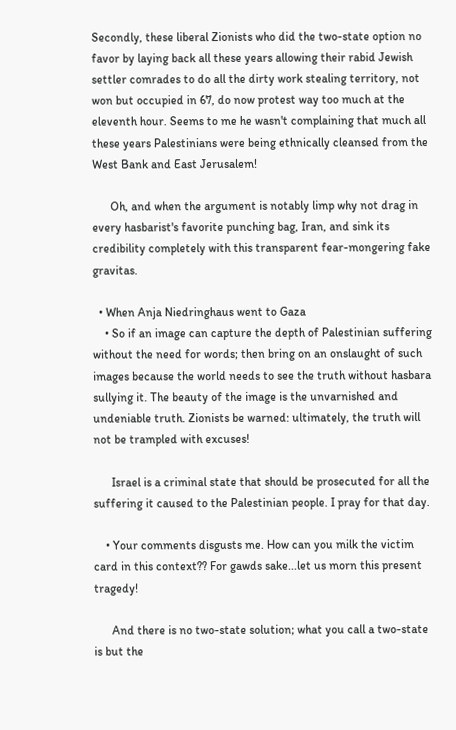Secondly, these liberal Zionists who did the two-state option no favor by laying back all these years allowing their rabid Jewish settler comrades to do all the dirty work stealing territory, not won but occupied in 67, do now protest way too much at the eleventh hour. Seems to me he wasn't complaining that much all these years Palestinians were being ethnically cleansed from the West Bank and East Jerusalem!

      Oh, and when the argument is notably limp why not drag in every hasbarist's favorite punching bag, Iran, and sink its credibility completely with this transparent fear-mongering fake gravitas.

  • When Anja Niedringhaus went to Gaza
    • So if an image can capture the depth of Palestinian suffering without the need for words; then bring on an onslaught of such images because the world needs to see the truth without hasbara sullying it. The beauty of the image is the unvarnished and undeniable truth. Zionists be warned: ultimately, the truth will not be trampled with excuses!

      Israel is a criminal state that should be prosecuted for all the suffering it caused to the Palestinian people. I pray for that day.

    • Your comments disgusts me. How can you milk the victim card in this context?? For gawds sake...let us morn this present tragedy!

      And there is no two-state solution; what you call a two-state is but the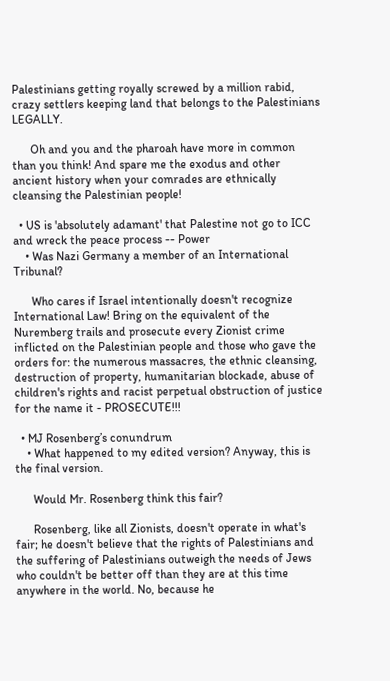Palestinians getting royally screwed by a million rabid, crazy settlers keeping land that belongs to the Palestinians LEGALLY.

      Oh and you and the pharoah have more in common than you think! And spare me the exodus and other ancient history when your comrades are ethnically cleansing the Palestinian people!

  • US is 'absolutely adamant' that Palestine not go to ICC and wreck the peace process -- Power
    • Was Nazi Germany a member of an International Tribunal?

      Who cares if Israel intentionally doesn't recognize International Law! Bring on the equivalent of the Nuremberg trails and prosecute every Zionist crime inflicted on the Palestinian people and those who gave the orders for: the numerous massacres, the ethnic cleansing, destruction of property, humanitarian blockade, abuse of children's rights and racist perpetual obstruction of justice for the name it - PROSECUTE!!!

  • MJ Rosenberg’s conundrum
    • What happened to my edited version? Anyway, this is the final version.

      Would Mr. Rosenberg think this fair?

      Rosenberg, like all Zionists, doesn't operate in what's fair; he doesn't believe that the rights of Palestinians and the suffering of Palestinians outweigh the needs of Jews who couldn't be better off than they are at this time anywhere in the world. No, because he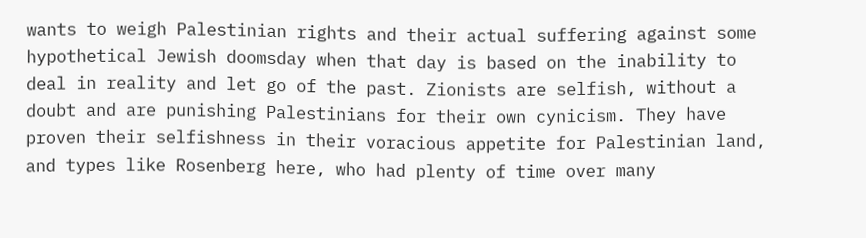wants to weigh Palestinian rights and their actual suffering against some hypothetical Jewish doomsday when that day is based on the inability to deal in reality and let go of the past. Zionists are selfish, without a doubt and are punishing Palestinians for their own cynicism. They have proven their selfishness in their voracious appetite for Palestinian land, and types like Rosenberg here, who had plenty of time over many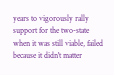years to vigorously rally support for the two-state when it was still viable, failed because it didn't matter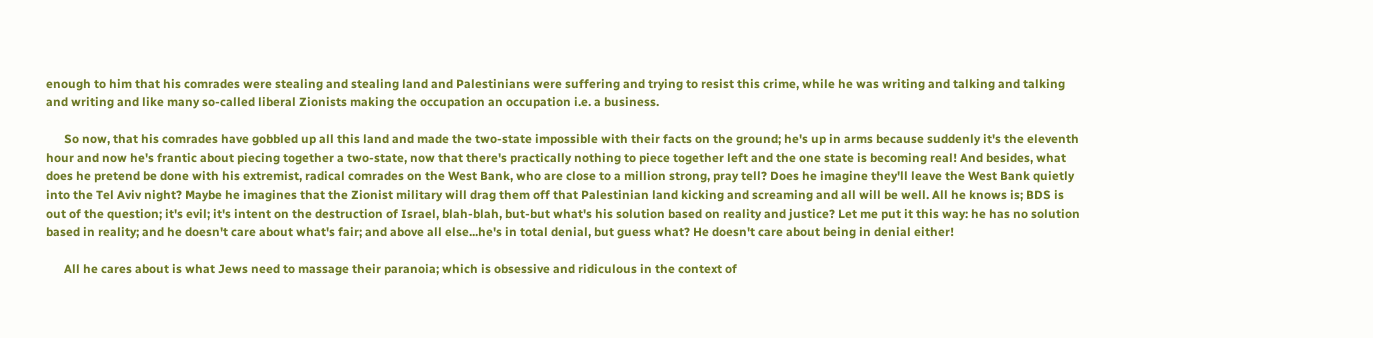enough to him that his comrades were stealing and stealing land and Palestinians were suffering and trying to resist this crime, while he was writing and talking and talking and writing and like many so-called liberal Zionists making the occupation an occupation i.e. a business.

      So now, that his comrades have gobbled up all this land and made the two-state impossible with their facts on the ground; he's up in arms because suddenly it's the eleventh hour and now he's frantic about piecing together a two-state, now that there's practically nothing to piece together left and the one state is becoming real! And besides, what does he pretend be done with his extremist, radical comrades on the West Bank, who are close to a million strong, pray tell? Does he imagine they'll leave the West Bank quietly into the Tel Aviv night? Maybe he imagines that the Zionist military will drag them off that Palestinian land kicking and screaming and all will be well. All he knows is; BDS is out of the question; it's evil; it's intent on the destruction of Israel, blah-blah, but-but what's his solution based on reality and justice? Let me put it this way: he has no solution based in reality; and he doesn't care about what's fair; and above all else...he's in total denial, but guess what? He doesn't care about being in denial either!

      All he cares about is what Jews need to massage their paranoia; which is obsessive and ridiculous in the context of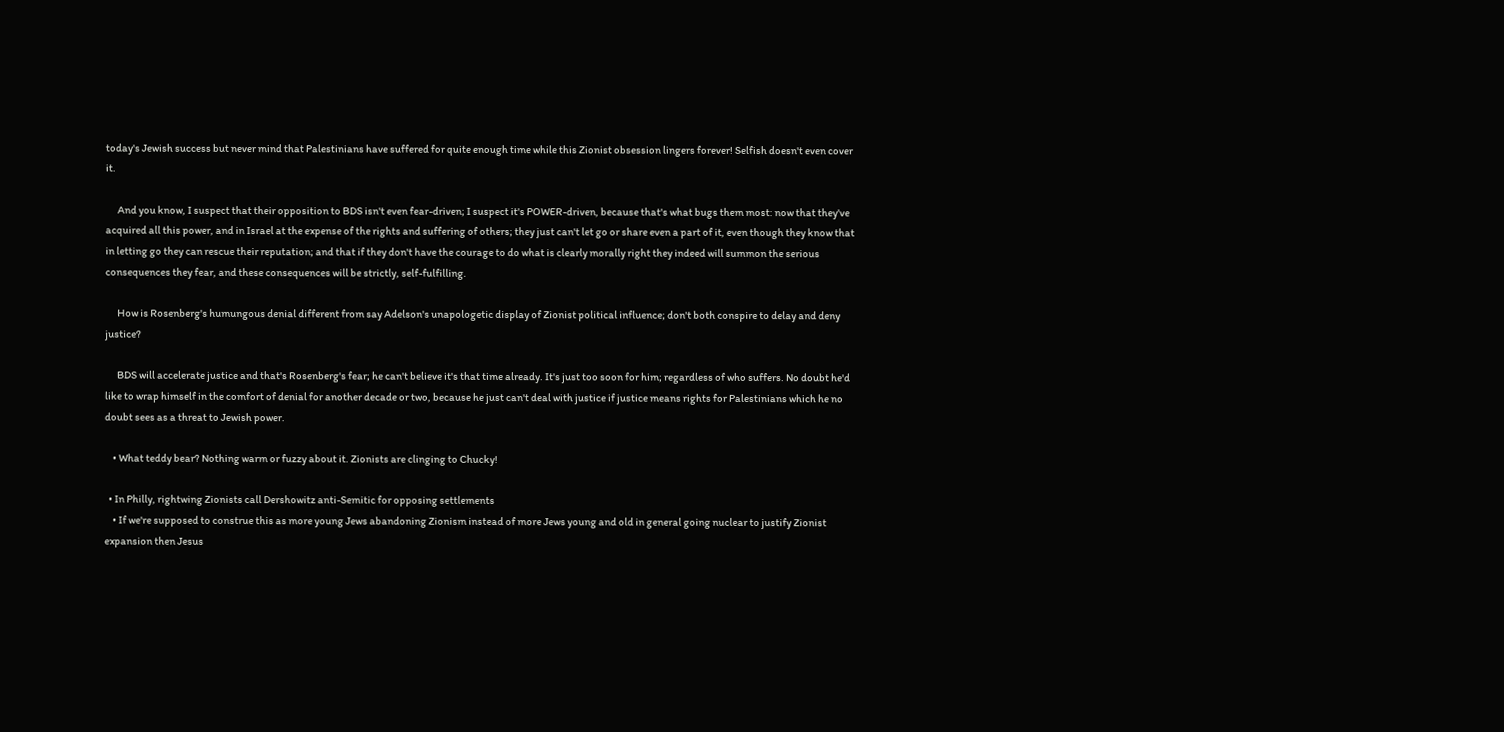today's Jewish success but never mind that Palestinians have suffered for quite enough time while this Zionist obsession lingers forever! Selfish doesn't even cover it.

      And you know, I suspect that their opposition to BDS isn't even fear-driven; I suspect it's POWER-driven, because that's what bugs them most: now that they've acquired all this power, and in Israel at the expense of the rights and suffering of others; they just can't let go or share even a part of it, even though they know that in letting go they can rescue their reputation; and that if they don't have the courage to do what is clearly morally right they indeed will summon the serious consequences they fear, and these consequences will be strictly, self-fulfilling.

      How is Rosenberg's humungous denial different from say Adelson's unapologetic display of Zionist political influence; don't both conspire to delay and deny justice?

      BDS will accelerate justice and that's Rosenberg's fear; he can't believe it's that time already. It's just too soon for him; regardless of who suffers. No doubt he'd like to wrap himself in the comfort of denial for another decade or two, because he just can't deal with justice if justice means rights for Palestinians which he no doubt sees as a threat to Jewish power.

    • What teddy bear? Nothing warm or fuzzy about it. Zionists are clinging to Chucky!

  • In Philly, rightwing Zionists call Dershowitz anti-Semitic for opposing settlements
    • If we're supposed to construe this as more young Jews abandoning Zionism instead of more Jews young and old in general going nuclear to justify Zionist expansion then Jesus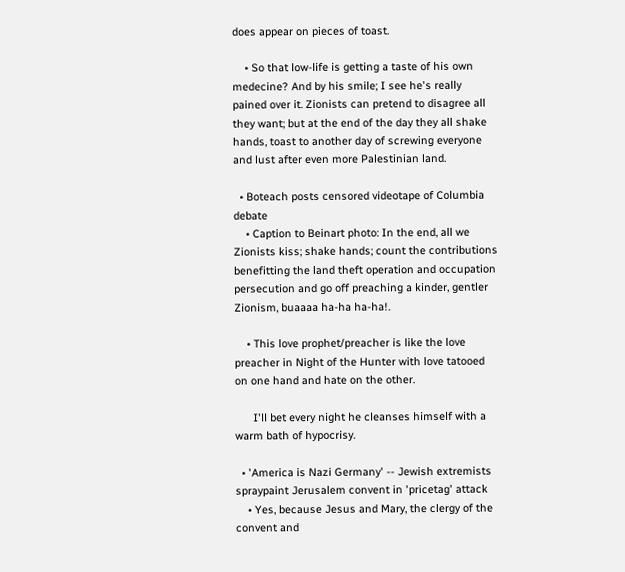does appear on pieces of toast.

    • So that low-life is getting a taste of his own medecine? And by his smile; I see he's really pained over it. Zionists can pretend to disagree all they want; but at the end of the day they all shake hands, toast to another day of screwing everyone and lust after even more Palestinian land.

  • Boteach posts censored videotape of Columbia debate
    • Caption to Beinart photo: In the end, all we Zionists kiss; shake hands; count the contributions benefitting the land theft operation and occupation persecution and go off preaching a kinder, gentler Zionism, buaaaa ha-ha ha-ha!.

    • This love prophet/preacher is like the love preacher in Night of the Hunter with love tatooed on one hand and hate on the other.

      I'll bet every night he cleanses himself with a warm bath of hypocrisy.

  • 'America is Nazi Germany' -- Jewish extremists spraypaint Jerusalem convent in 'pricetag' attack
    • Yes, because Jesus and Mary, the clergy of the convent and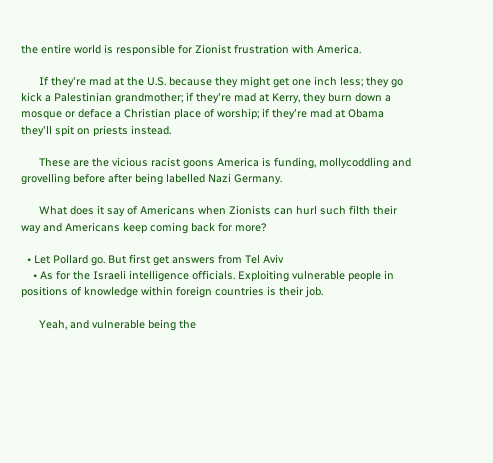the entire world is responsible for Zionist frustration with America.

      If they're mad at the U.S. because they might get one inch less; they go kick a Palestinian grandmother; if they're mad at Kerry, they burn down a mosque or deface a Christian place of worship; if they're mad at Obama they'll spit on priests instead.

      These are the vicious racist goons America is funding, mollycoddling and grovelling before after being labelled Nazi Germany.

      What does it say of Americans when Zionists can hurl such filth their way and Americans keep coming back for more?

  • Let Pollard go. But first get answers from Tel Aviv
    • As for the Israeli intelligence officials. Exploiting vulnerable people in positions of knowledge within foreign countries is their job.

      Yeah, and vulnerable being the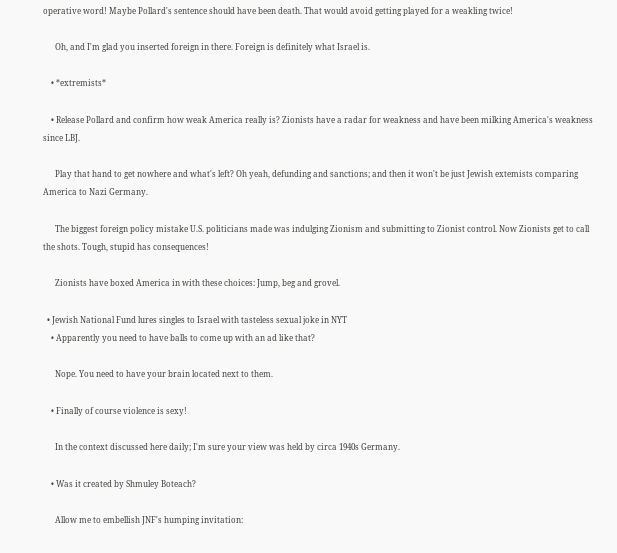operative word! Maybe Pollard's sentence should have been death. That would avoid getting played for a weakling twice!

      Oh, and I'm glad you inserted foreign in there. Foreign is definitely what Israel is.

    • *extremists*

    • Release Pollard and confirm how weak America really is? Zionists have a radar for weakness and have been milking America's weakness since LBJ.

      Play that hand to get nowhere and what's left? Oh yeah, defunding and sanctions; and then it won't be just Jewish extemists comparing America to Nazi Germany.

      The biggest foreign policy mistake U.S. politicians made was indulging Zionism and submitting to Zionist control. Now Zionists get to call the shots. Tough, stupid has consequences!

      Zionists have boxed America in with these choices: Jump, beg and grovel.

  • Jewish National Fund lures singles to Israel with tasteless sexual joke in NYT
    • Apparently you need to have balls to come up with an ad like that?

      Nope. You need to have your brain located next to them.

    • Finally of course violence is sexy!

      In the context discussed here daily; I'm sure your view was held by circa 1940s Germany.

    • Was it created by Shmuley Boteach?

      Allow me to embellish JNF's humping invitation: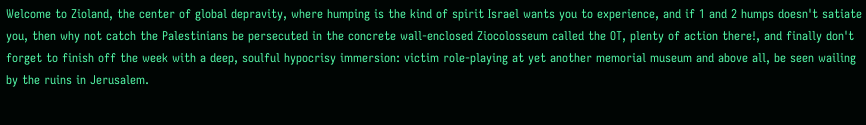Welcome to Zioland, the center of global depravity, where humping is the kind of spirit Israel wants you to experience, and if 1 and 2 humps doesn't satiate you, then why not catch the Palestinians be persecuted in the concrete wall-enclosed Ziocolosseum called the OT, plenty of action there!, and finally don't forget to finish off the week with a deep, soulful hypocrisy immersion: victim role-playing at yet another memorial museum and above all, be seen wailing by the ruins in Jerusalem.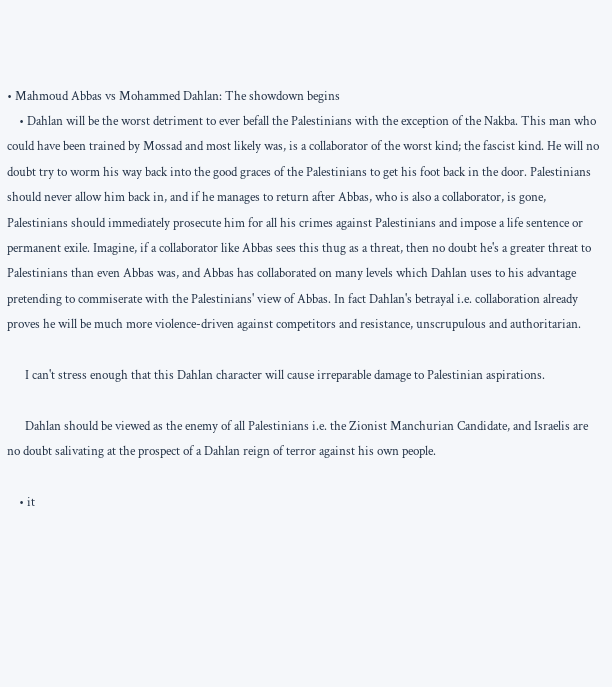• Mahmoud Abbas vs Mohammed Dahlan: The showdown begins
    • Dahlan will be the worst detriment to ever befall the Palestinians with the exception of the Nakba. This man who could have been trained by Mossad and most likely was, is a collaborator of the worst kind; the fascist kind. He will no doubt try to worm his way back into the good graces of the Palestinians to get his foot back in the door. Palestinians should never allow him back in, and if he manages to return after Abbas, who is also a collaborator, is gone, Palestinians should immediately prosecute him for all his crimes against Palestinians and impose a life sentence or permanent exile. Imagine, if a collaborator like Abbas sees this thug as a threat, then no doubt he's a greater threat to Palestinians than even Abbas was, and Abbas has collaborated on many levels which Dahlan uses to his advantage pretending to commiserate with the Palestinians' view of Abbas. In fact Dahlan's betrayal i.e. collaboration already proves he will be much more violence-driven against competitors and resistance, unscrupulous and authoritarian.

      I can't stress enough that this Dahlan character will cause irreparable damage to Palestinian aspirations.

      Dahlan should be viewed as the enemy of all Palestinians i.e. the Zionist Manchurian Candidate, and Israelis are no doubt salivating at the prospect of a Dahlan reign of terror against his own people.

    • it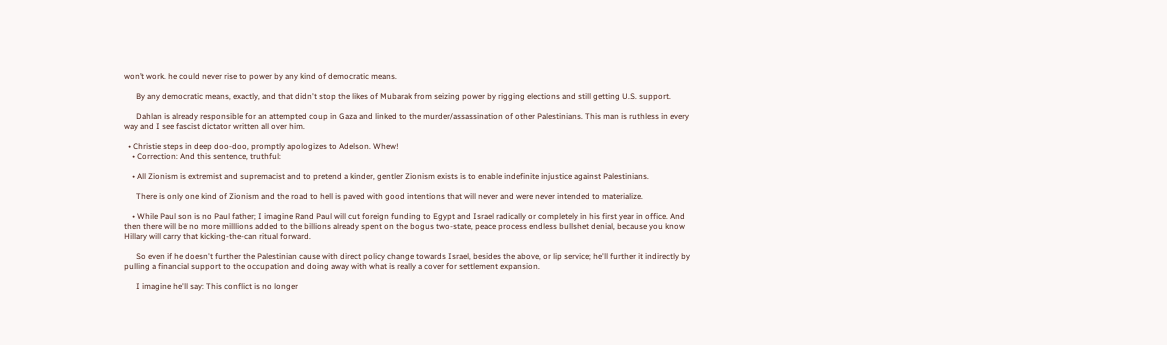won’t work. he could never rise to power by any kind of democratic means.

      By any democratic means, exactly, and that didn't stop the likes of Mubarak from seizing power by rigging elections and still getting U.S. support.

      Dahlan is already responsible for an attempted coup in Gaza and linked to the murder/assassination of other Palestinians. This man is ruthless in every way and I see fascist dictator written all over him.

  • Christie steps in deep doo-doo, promptly apologizes to Adelson. Whew!
    • Correction: And this sentence, truthful:

    • All Zionism is extremist and supremacist and to pretend a kinder, gentler Zionism exists is to enable indefinite injustice against Palestinians.

      There is only one kind of Zionism and the road to hell is paved with good intentions that will never and were never intended to materialize.

    • While Paul son is no Paul father; I imagine Rand Paul will cut foreign funding to Egypt and Israel radically or completely in his first year in office. And then there will be no more milllions added to the billions already spent on the bogus two-state, peace process endless bullshet denial, because you know Hillary will carry that kicking-the-can ritual forward.

      So even if he doesn't further the Palestinian cause with direct policy change towards Israel, besides the above, or lip service; he'll further it indirectly by pulling a financial support to the occupation and doing away with what is really a cover for settlement expansion.

      I imagine he'll say: This conflict is no longer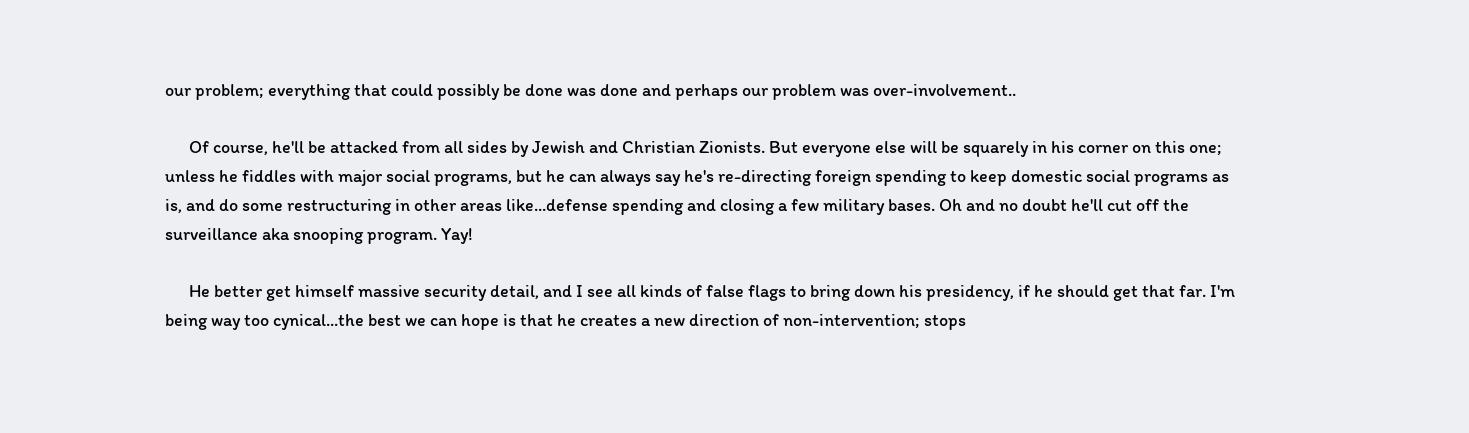our problem; everything that could possibly be done was done and perhaps our problem was over-involvement..

      Of course, he'll be attacked from all sides by Jewish and Christian Zionists. But everyone else will be squarely in his corner on this one; unless he fiddles with major social programs, but he can always say he's re-directing foreign spending to keep domestic social programs as is, and do some restructuring in other areas like...defense spending and closing a few military bases. Oh and no doubt he'll cut off the surveillance aka snooping program. Yay!

      He better get himself massive security detail, and I see all kinds of false flags to bring down his presidency, if he should get that far. I'm being way too cynical...the best we can hope is that he creates a new direction of non-intervention; stops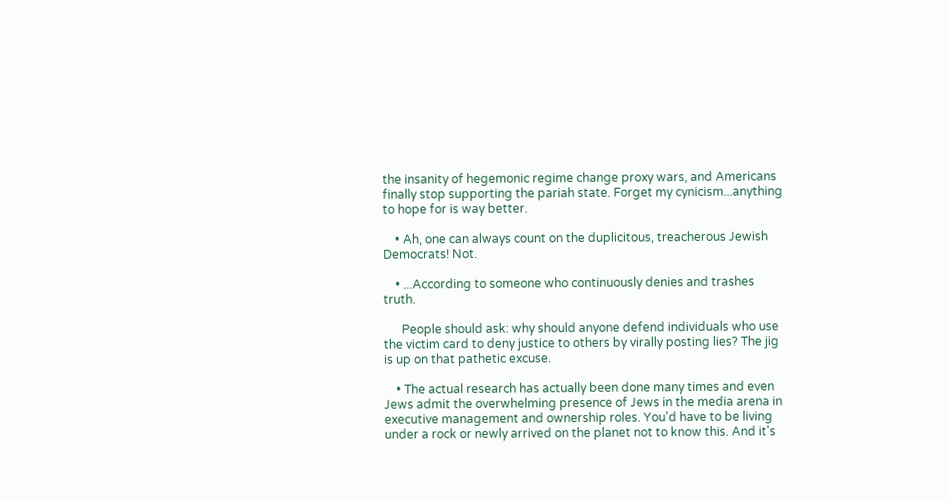the insanity of hegemonic regime change proxy wars, and Americans finally stop supporting the pariah state. Forget my cynicism...anything to hope for is way better.

    • Ah, one can always count on the duplicitous, treacherous Jewish Democrats! Not.

    • ...According to someone who continuously denies and trashes truth.

      People should ask: why should anyone defend individuals who use the victim card to deny justice to others by virally posting lies? The jig is up on that pathetic excuse.

    • The actual research has actually been done many times and even Jews admit the overwhelming presence of Jews in the media arena in executive management and ownership roles. You'd have to be living under a rock or newly arrived on the planet not to know this. And it's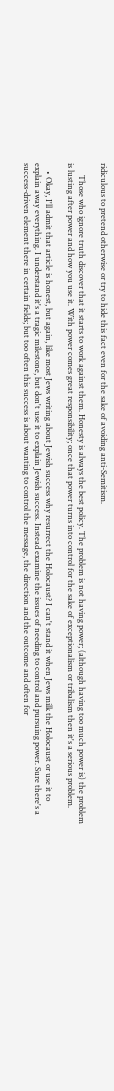ridiculous to pretend otherwise or try to hide this fact even for the sake of avoiding anti-Semitism.

      Those who ignore truth discover that it starts to work against them. Honesty is always the best policy. The problem is not having power; (although having too much power is) the problem is lusting after power and how you use it. With power comes great responsibility; once that power turns into control for the sake of exceptionalism or tribalism then it's a serious problem.

    • Okay, I'll admit that article is honest, but again, like most Jews writing about Jewish success why resurrect the Holocaust? I can't stand it when Jews milk the Holocaust or use it to explain away everything. I understand it's a tragic milestone, but don't use it to explain Jewish success. Instead examine the issues of needing to control and pursuing power. Sure there's a success-driven element there in certain fields; but too often this success is about wanting to control the message, the direction and the outcome and often for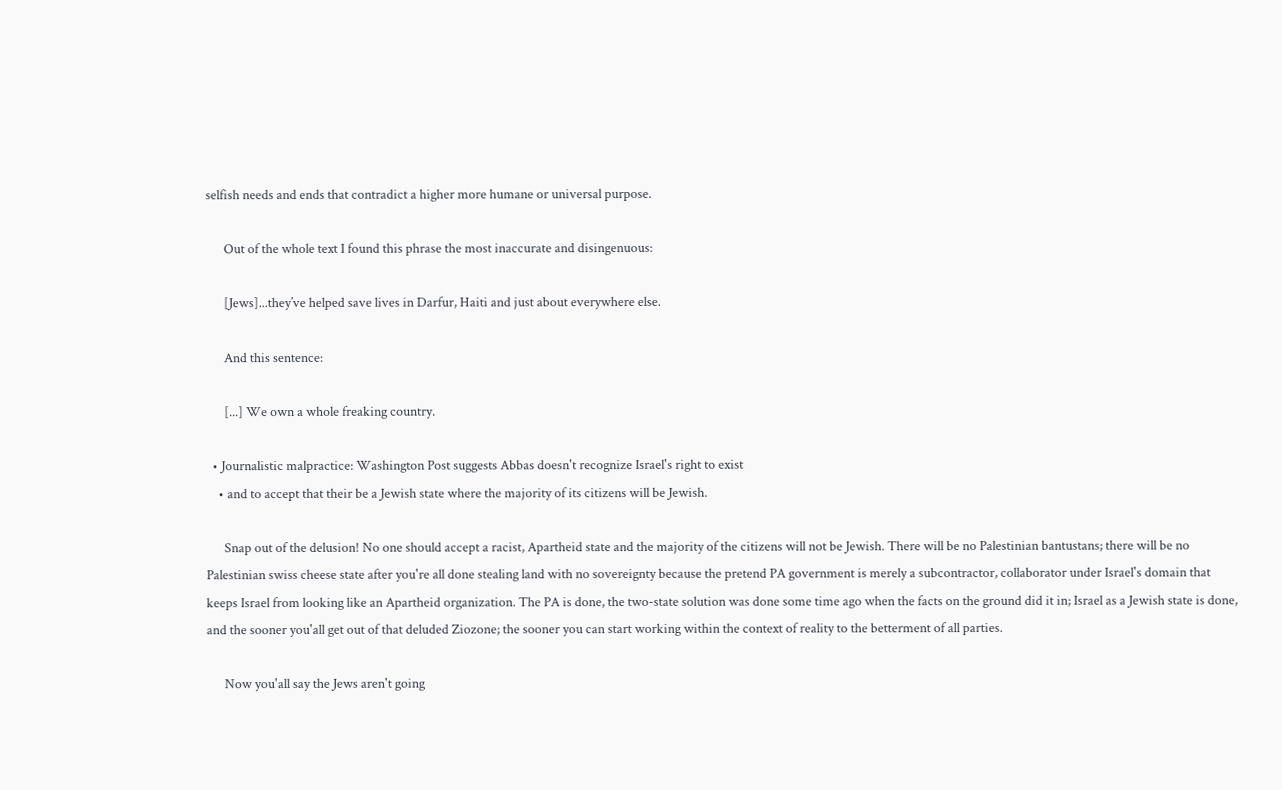selfish needs and ends that contradict a higher more humane or universal purpose.

      Out of the whole text I found this phrase the most inaccurate and disingenuous:

      [Jews]...they’ve helped save lives in Darfur, Haiti and just about everywhere else.

      And this sentence:

      [...] We own a whole freaking country.

  • Journalistic malpractice: Washington Post suggests Abbas doesn't recognize Israel's right to exist
    • and to accept that their be a Jewish state where the majority of its citizens will be Jewish.

      Snap out of the delusion! No one should accept a racist, Apartheid state and the majority of the citizens will not be Jewish. There will be no Palestinian bantustans; there will be no Palestinian swiss cheese state after you're all done stealing land with no sovereignty because the pretend PA government is merely a subcontractor, collaborator under Israel's domain that keeps Israel from looking like an Apartheid organization. The PA is done, the two-state solution was done some time ago when the facts on the ground did it in; Israel as a Jewish state is done, and the sooner you'all get out of that deluded Ziozone; the sooner you can start working within the context of reality to the betterment of all parties.

      Now you'all say the Jews aren't going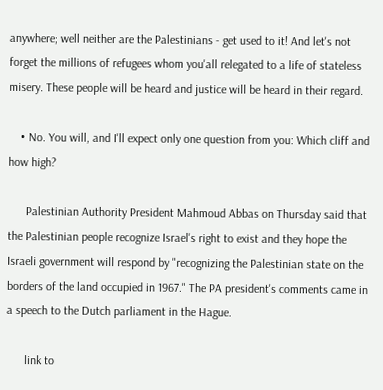anywhere; well neither are the Palestinians - get used to it! And let's not forget the millions of refugees whom you'all relegated to a life of stateless misery. These people will be heard and justice will be heard in their regard.

    • No. You will, and I'll expect only one question from you: Which cliff and how high?

      Palestinian Authority President Mahmoud Abbas on Thursday said that the Palestinian people recognize Israel's right to exist and they hope the Israeli government will respond by "recognizing the Palestinian state on the borders of the land occupied in 1967." The PA president's comments came in a speech to the Dutch parliament in the Hague.

      link to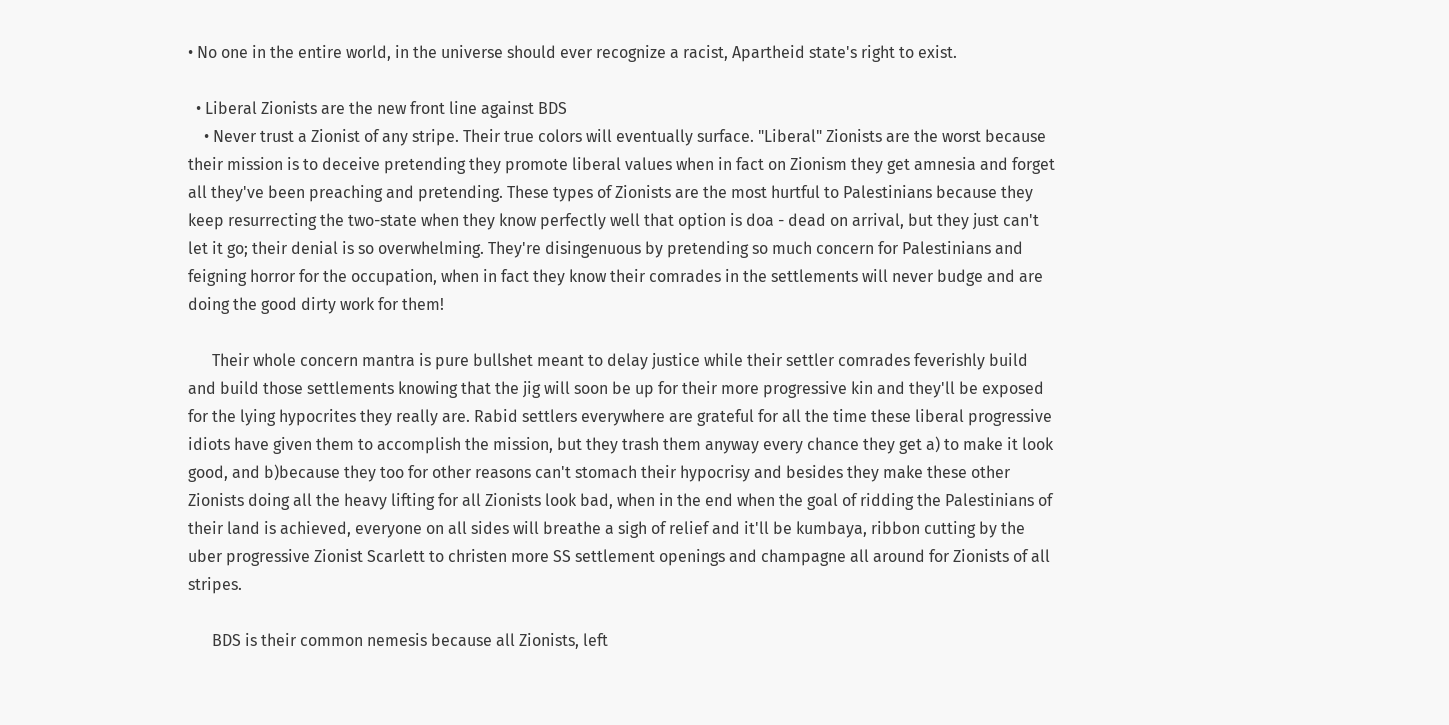• No one in the entire world, in the universe should ever recognize a racist, Apartheid state's right to exist.

  • Liberal Zionists are the new front line against BDS
    • Never trust a Zionist of any stripe. Their true colors will eventually surface. "Liberal" Zionists are the worst because their mission is to deceive pretending they promote liberal values when in fact on Zionism they get amnesia and forget all they've been preaching and pretending. These types of Zionists are the most hurtful to Palestinians because they keep resurrecting the two-state when they know perfectly well that option is doa - dead on arrival, but they just can't let it go; their denial is so overwhelming. They're disingenuous by pretending so much concern for Palestinians and feigning horror for the occupation, when in fact they know their comrades in the settlements will never budge and are doing the good dirty work for them!

      Their whole concern mantra is pure bullshet meant to delay justice while their settler comrades feverishly build and build those settlements knowing that the jig will soon be up for their more progressive kin and they'll be exposed for the lying hypocrites they really are. Rabid settlers everywhere are grateful for all the time these liberal progressive idiots have given them to accomplish the mission, but they trash them anyway every chance they get a) to make it look good, and b)because they too for other reasons can't stomach their hypocrisy and besides they make these other Zionists doing all the heavy lifting for all Zionists look bad, when in the end when the goal of ridding the Palestinians of their land is achieved, everyone on all sides will breathe a sigh of relief and it'll be kumbaya, ribbon cutting by the uber progressive Zionist Scarlett to christen more SS settlement openings and champagne all around for Zionists of all stripes.

      BDS is their common nemesis because all Zionists, left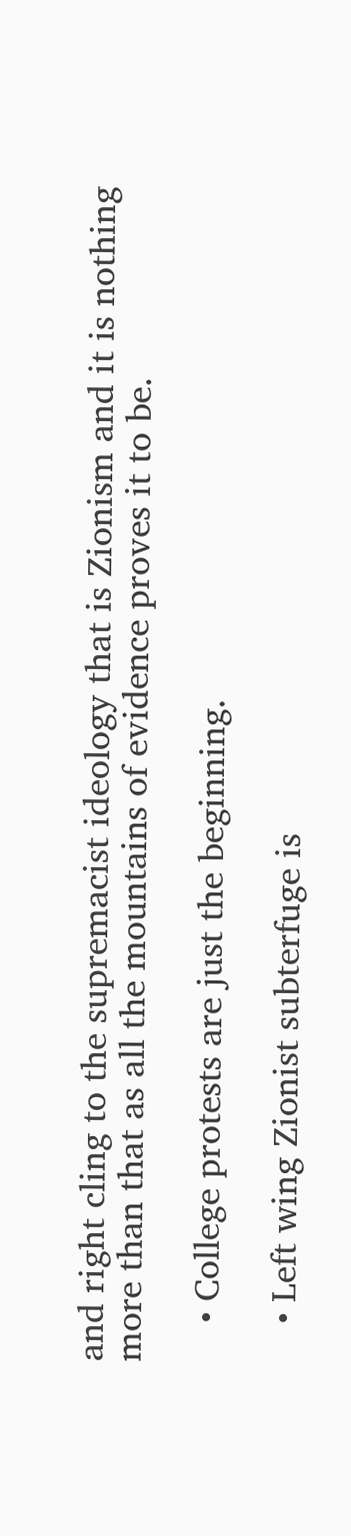and right cling to the supremacist ideology that is Zionism and it is nothing more than that as all the mountains of evidence proves it to be.

    • College protests are just the beginning.

    • Left wing Zionist subterfuge is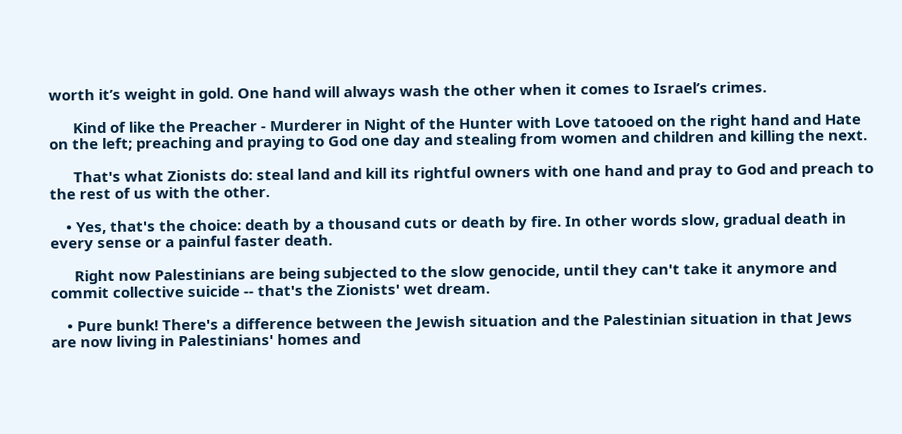worth it’s weight in gold. One hand will always wash the other when it comes to Israel’s crimes.

      Kind of like the Preacher - Murderer in Night of the Hunter with Love tatooed on the right hand and Hate on the left; preaching and praying to God one day and stealing from women and children and killing the next.

      That's what Zionists do: steal land and kill its rightful owners with one hand and pray to God and preach to the rest of us with the other.

    • Yes, that's the choice: death by a thousand cuts or death by fire. In other words slow, gradual death in every sense or a painful faster death.

      Right now Palestinians are being subjected to the slow genocide, until they can't take it anymore and commit collective suicide -- that's the Zionists' wet dream.

    • Pure bunk! There's a difference between the Jewish situation and the Palestinian situation in that Jews are now living in Palestinians' homes and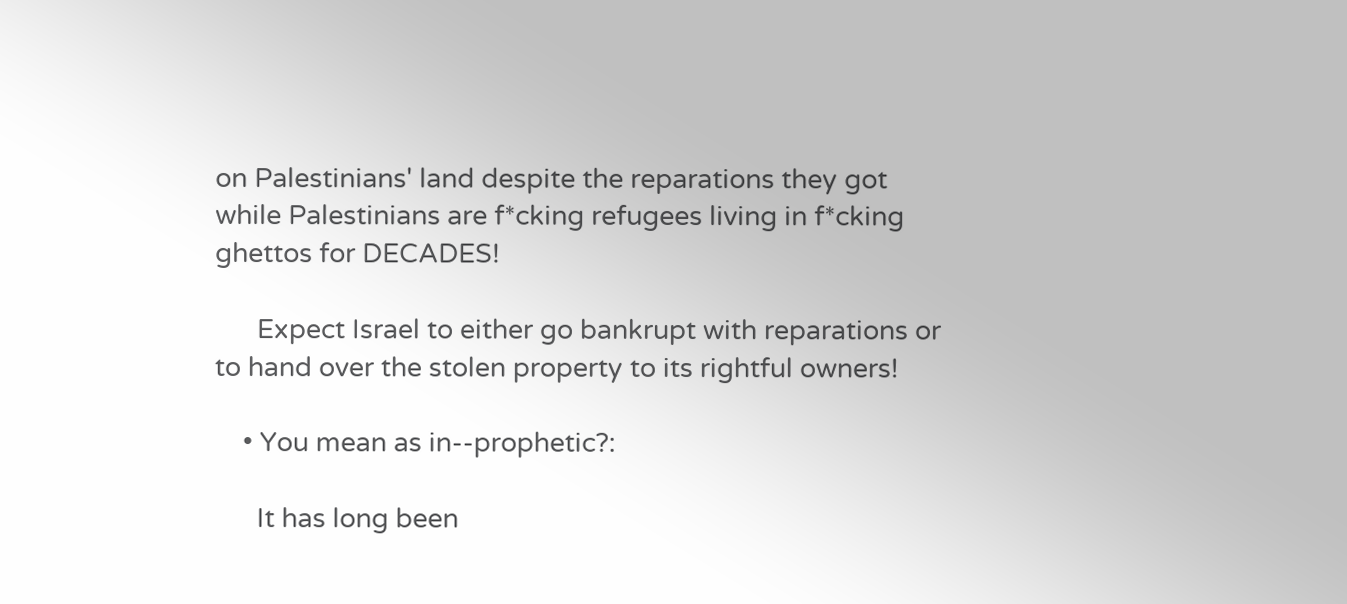on Palestinians' land despite the reparations they got while Palestinians are f*cking refugees living in f*cking ghettos for DECADES!

      Expect Israel to either go bankrupt with reparations or to hand over the stolen property to its rightful owners!

    • You mean as in--prophetic?:

      It has long been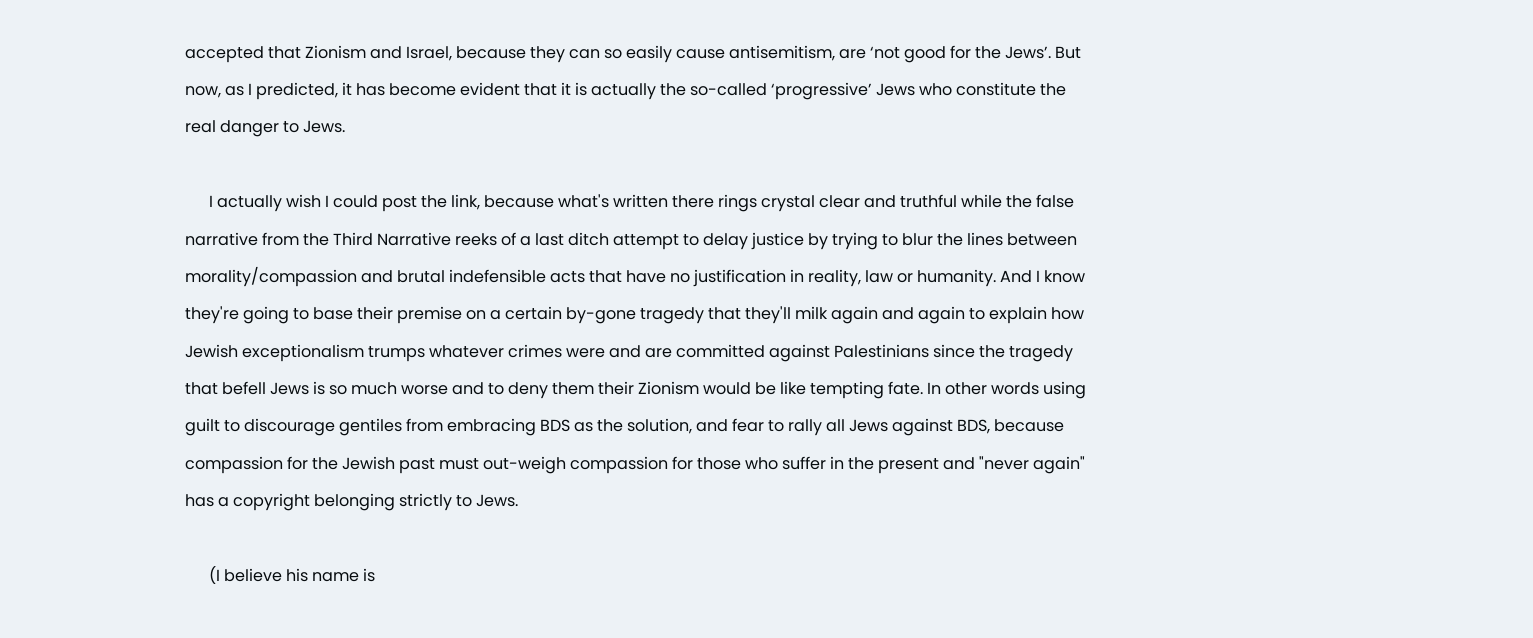accepted that Zionism and Israel, because they can so easily cause antisemitism, are ‘not good for the Jews’. But now, as I predicted, it has become evident that it is actually the so-called ‘progressive’ Jews who constitute the real danger to Jews.

      I actually wish I could post the link, because what's written there rings crystal clear and truthful while the false narrative from the Third Narrative reeks of a last ditch attempt to delay justice by trying to blur the lines between morality/compassion and brutal indefensible acts that have no justification in reality, law or humanity. And I know they're going to base their premise on a certain by-gone tragedy that they'll milk again and again to explain how Jewish exceptionalism trumps whatever crimes were and are committed against Palestinians since the tragedy that befell Jews is so much worse and to deny them their Zionism would be like tempting fate. In other words using guilt to discourage gentiles from embracing BDS as the solution, and fear to rally all Jews against BDS, because compassion for the Jewish past must out-weigh compassion for those who suffer in the present and "never again" has a copyright belonging strictly to Jews.

      (I believe his name is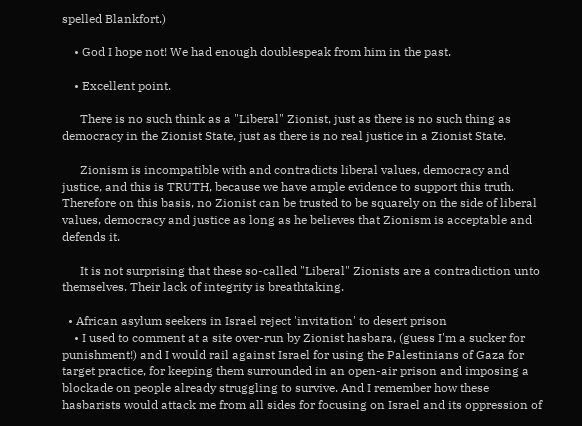spelled Blankfort.)

    • God I hope not! We had enough doublespeak from him in the past.

    • Excellent point.

      There is no such think as a "Liberal" Zionist, just as there is no such thing as democracy in the Zionist State, just as there is no real justice in a Zionist State.

      Zionism is incompatible with and contradicts liberal values, democracy and justice, and this is TRUTH, because we have ample evidence to support this truth. Therefore on this basis, no Zionist can be trusted to be squarely on the side of liberal values, democracy and justice as long as he believes that Zionism is acceptable and defends it.

      It is not surprising that these so-called "Liberal" Zionists are a contradiction unto themselves. Their lack of integrity is breathtaking.

  • African asylum seekers in Israel reject 'invitation' to desert prison
    • I used to comment at a site over-run by Zionist hasbara, (guess I'm a sucker for punishment!) and I would rail against Israel for using the Palestinians of Gaza for target practice, for keeping them surrounded in an open-air prison and imposing a blockade on people already struggling to survive. And I remember how these hasbarists would attack me from all sides for focusing on Israel and its oppression of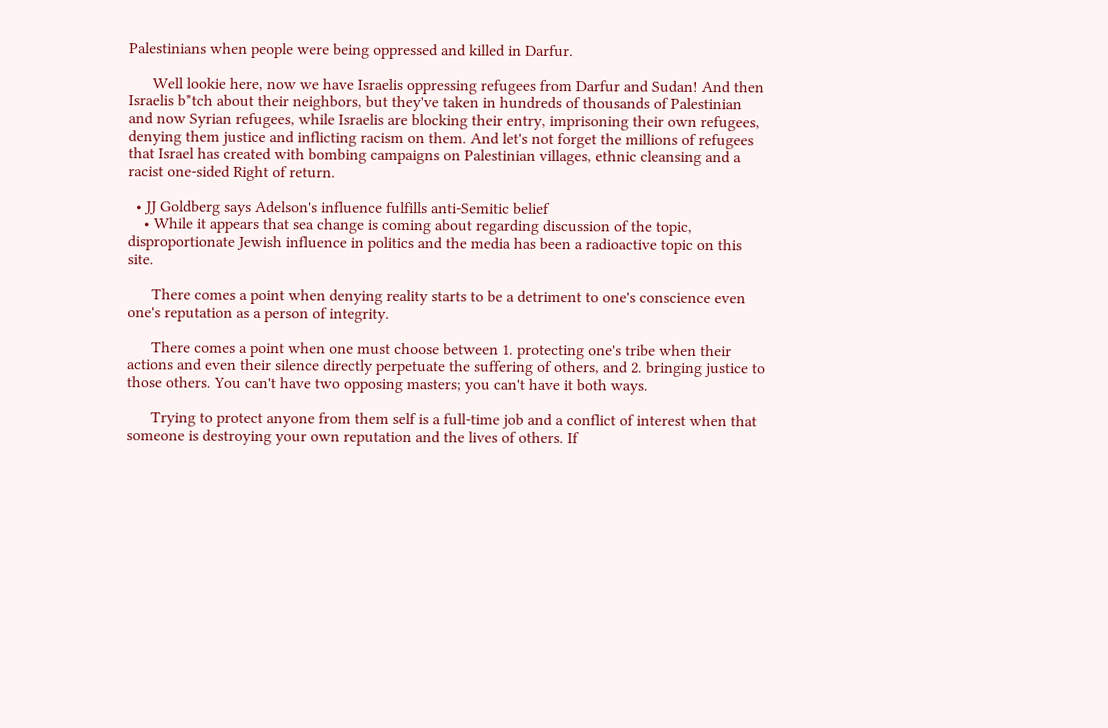Palestinians when people were being oppressed and killed in Darfur.

      Well lookie here, now we have Israelis oppressing refugees from Darfur and Sudan! And then Israelis b*tch about their neighbors, but they've taken in hundreds of thousands of Palestinian and now Syrian refugees, while Israelis are blocking their entry, imprisoning their own refugees, denying them justice and inflicting racism on them. And let's not forget the millions of refugees that Israel has created with bombing campaigns on Palestinian villages, ethnic cleansing and a racist one-sided Right of return.

  • JJ Goldberg says Adelson's influence fulfills anti-Semitic belief
    • While it appears that sea change is coming about regarding discussion of the topic, disproportionate Jewish influence in politics and the media has been a radioactive topic on this site.

      There comes a point when denying reality starts to be a detriment to one's conscience even one's reputation as a person of integrity.

      There comes a point when one must choose between 1. protecting one's tribe when their actions and even their silence directly perpetuate the suffering of others, and 2. bringing justice to those others. You can't have two opposing masters; you can't have it both ways.

      Trying to protect anyone from them self is a full-time job and a conflict of interest when that someone is destroying your own reputation and the lives of others. If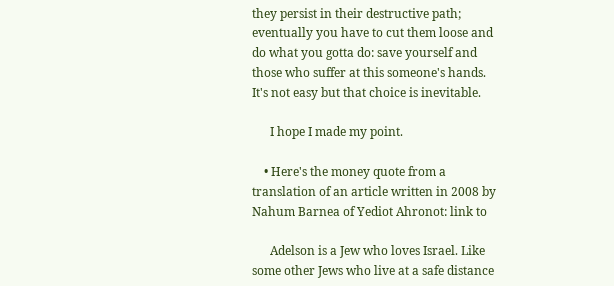they persist in their destructive path; eventually you have to cut them loose and do what you gotta do: save yourself and those who suffer at this someone's hands. It's not easy but that choice is inevitable.

      I hope I made my point.

    • Here's the money quote from a translation of an article written in 2008 by Nahum Barnea of Yediot Ahronot: link to

      Adelson is a Jew who loves Israel. Like some other Jews who live at a safe distance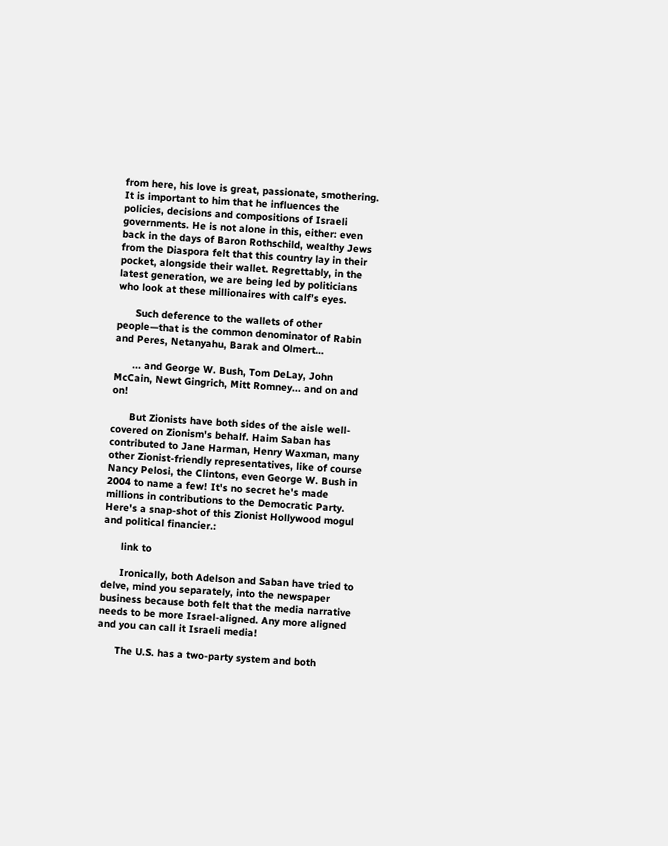from here, his love is great, passionate, smothering. It is important to him that he influences the policies, decisions and compositions of Israeli governments. He is not alone in this, either: even back in the days of Baron Rothschild, wealthy Jews from the Diaspora felt that this country lay in their pocket, alongside their wallet. Regrettably, in the latest generation, we are being led by politicians who look at these millionaires with calf’s eyes.

      Such deference to the wallets of other people—that is the common denominator of Rabin and Peres, Netanyahu, Barak and Olmert…

      ... and George W. Bush, Tom DeLay, John McCain, Newt Gingrich, Mitt Romney... and on and on!

      But Zionists have both sides of the aisle well-covered on Zionism's behalf. Haim Saban has contributed to Jane Harman, Henry Waxman, many other Zionist-friendly representatives, like of course Nancy Pelosi, the Clintons, even George W. Bush in 2004 to name a few! It's no secret he's made millions in contributions to the Democratic Party. Here's a snap-shot of this Zionist Hollywood mogul and political financier.:

      link to

      Ironically, both Adelson and Saban have tried to delve, mind you separately, into the newspaper business because both felt that the media narrative needs to be more Israel-aligned. Any more aligned and you can call it Israeli media!

      The U.S. has a two-party system and both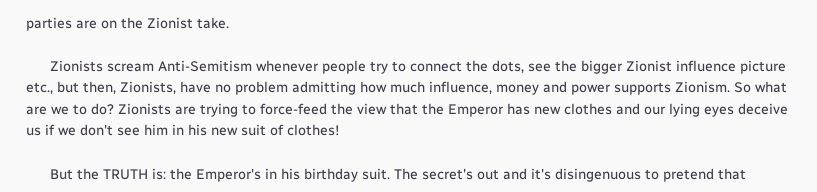parties are on the Zionist take.

      Zionists scream Anti-Semitism whenever people try to connect the dots, see the bigger Zionist influence picture etc., but then, Zionists, have no problem admitting how much influence, money and power supports Zionism. So what are we to do? Zionists are trying to force-feed the view that the Emperor has new clothes and our lying eyes deceive us if we don't see him in his new suit of clothes!

      But the TRUTH is: the Emperor's in his birthday suit. The secret's out and it's disingenuous to pretend that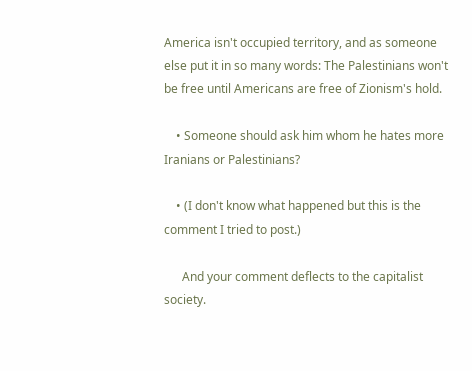America isn't occupied territory, and as someone else put it in so many words: The Palestinians won't be free until Americans are free of Zionism's hold.

    • Someone should ask him whom he hates more Iranians or Palestinians?

    • (I don't know what happened but this is the comment I tried to post.)

      And your comment deflects to the capitalist society.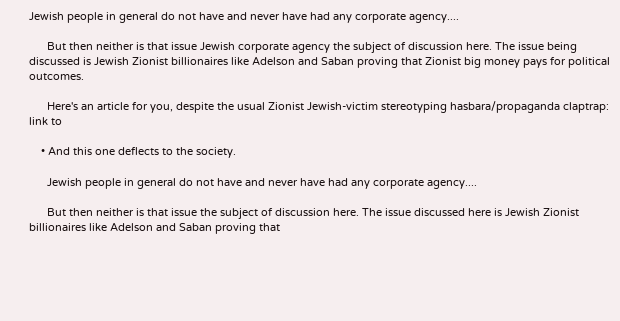Jewish people in general do not have and never have had any corporate agency....

      But then neither is that issue Jewish corporate agency the subject of discussion here. The issue being discussed is Jewish Zionist billionaires like Adelson and Saban proving that Zionist big money pays for political outcomes.

      Here's an article for you, despite the usual Zionist Jewish-victim stereotyping hasbara/propaganda claptrap: link to

    • And this one deflects to the society.

      Jewish people in general do not have and never have had any corporate agency....

      But then neither is that issue the subject of discussion here. The issue discussed here is Jewish Zionist billionaires like Adelson and Saban proving that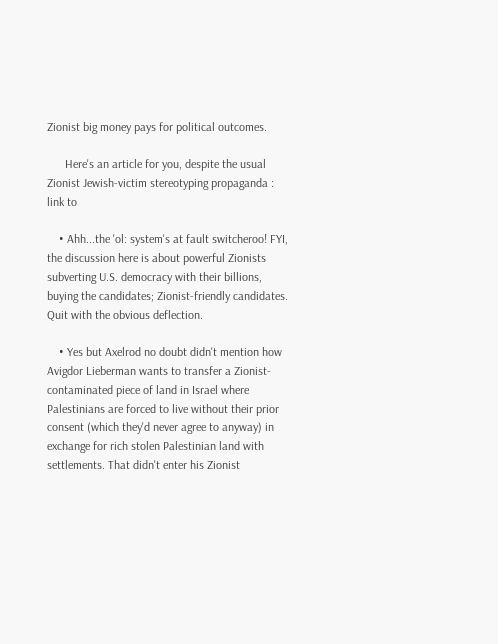Zionist big money pays for political outcomes.

      Here's an article for you, despite the usual Zionist Jewish-victim stereotyping propaganda : link to

    • Ahh...the 'ol: system's at fault switcheroo! FYI, the discussion here is about powerful Zionists subverting U.S. democracy with their billions, buying the candidates; Zionist-friendly candidates. Quit with the obvious deflection.

    • Yes but Axelrod no doubt didn't mention how Avigdor Lieberman wants to transfer a Zionist-contaminated piece of land in Israel where Palestinians are forced to live without their prior consent (which they'd never agree to anyway) in exchange for rich stolen Palestinian land with settlements. That didn't enter his Zionist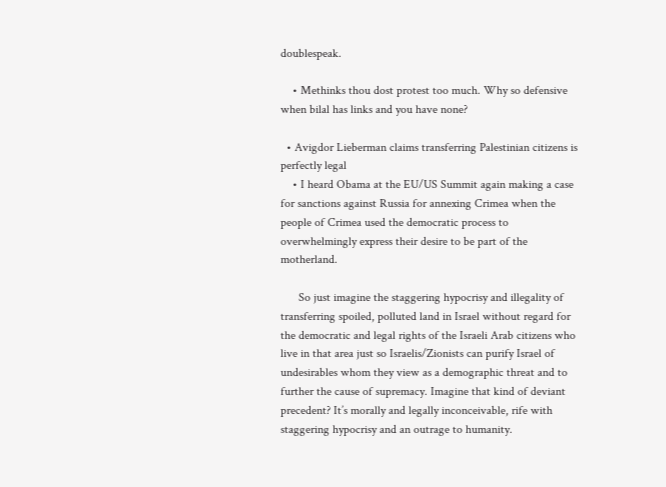doublespeak.

    • Methinks thou dost protest too much. Why so defensive when bilal has links and you have none?

  • Avigdor Lieberman claims transferring Palestinian citizens is perfectly legal
    • I heard Obama at the EU/US Summit again making a case for sanctions against Russia for annexing Crimea when the people of Crimea used the democratic process to overwhelmingly express their desire to be part of the motherland.

      So just imagine the staggering hypocrisy and illegality of transferring spoiled, polluted land in Israel without regard for the democratic and legal rights of the Israeli Arab citizens who live in that area just so Israelis/Zionists can purify Israel of undesirables whom they view as a demographic threat and to further the cause of supremacy. Imagine that kind of deviant precedent? It’s morally and legally inconceivable, rife with staggering hypocrisy and an outrage to humanity.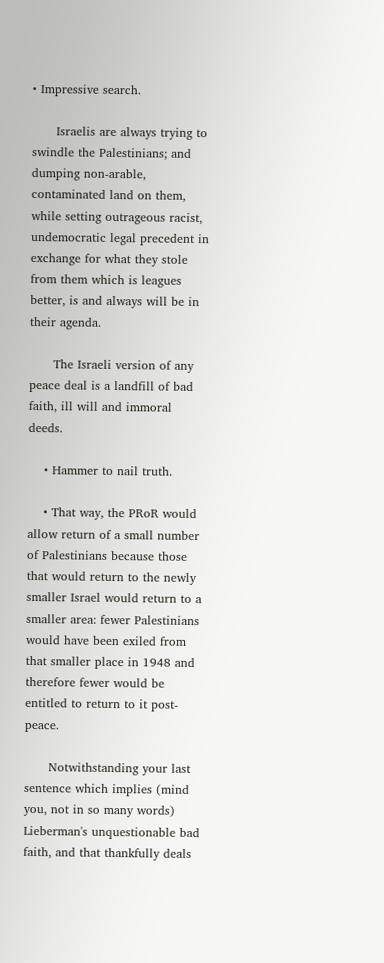• Impressive search.

      Israelis are always trying to swindle the Palestinians; and dumping non-arable, contaminated land on them, while setting outrageous racist, undemocratic legal precedent in exchange for what they stole from them which is leagues better, is and always will be in their agenda.

      The Israeli version of any peace deal is a landfill of bad faith, ill will and immoral deeds.

    • Hammer to nail truth.

    • That way, the PRoR would allow return of a small number of Palestinians because those that would return to the newly smaller Israel would return to a smaller area: fewer Palestinians would have been exiled from that smaller place in 1948 and therefore fewer would be entitled to return to it post-peace.

      Notwithstanding your last sentence which implies (mind you, not in so many words) Lieberman's unquestionable bad faith, and that thankfully deals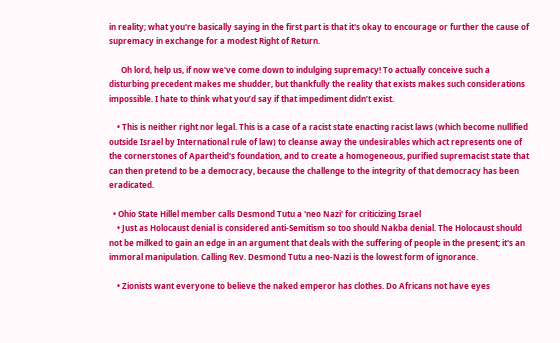in reality; what you're basically saying in the first part is that it's okay to encourage or further the cause of supremacy in exchange for a modest Right of Return.

      Oh lord, help us, if now we've come down to indulging supremacy! To actually conceive such a disturbing precedent makes me shudder, but thankfully the reality that exists makes such considerations impossible. I hate to think what you’d say if that impediment didn’t exist.

    • This is neither right nor legal. This is a case of a racist state enacting racist laws (which become nullified outside Israel by International rule of law) to cleanse away the undesirables which act represents one of the cornerstones of Apartheid's foundation, and to create a homogeneous, purified supremacist state that can then pretend to be a democracy, because the challenge to the integrity of that democracy has been eradicated.

  • Ohio State Hillel member calls Desmond Tutu a 'neo Nazi' for criticizing Israel
    • Just as Holocaust denial is considered anti-Semitism so too should Nakba denial. The Holocaust should not be milked to gain an edge in an argument that deals with the suffering of people in the present; it's an immoral manipulation. Calling Rev. Desmond Tutu a neo-Nazi is the lowest form of ignorance.

    • Zionists want everyone to believe the naked emperor has clothes. Do Africans not have eyes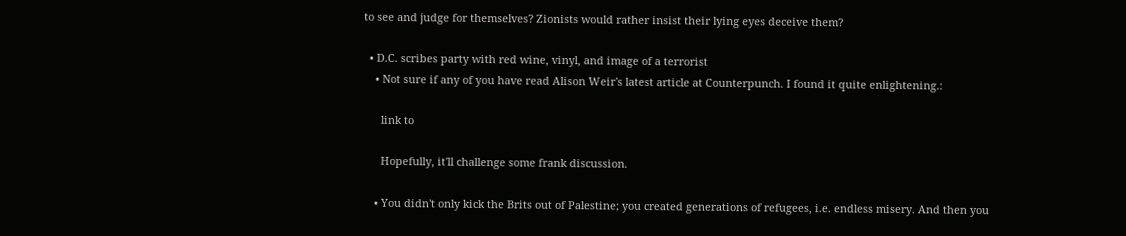to see and judge for themselves? Zionists would rather insist their lying eyes deceive them?

  • D.C. scribes party with red wine, vinyl, and image of a terrorist
    • Not sure if any of you have read Alison Weir's latest article at Counterpunch. I found it quite enlightening.:

      link to

      Hopefully, it'll challenge some frank discussion.

    • You didn't only kick the Brits out of Palestine; you created generations of refugees, i.e. endless misery. And then you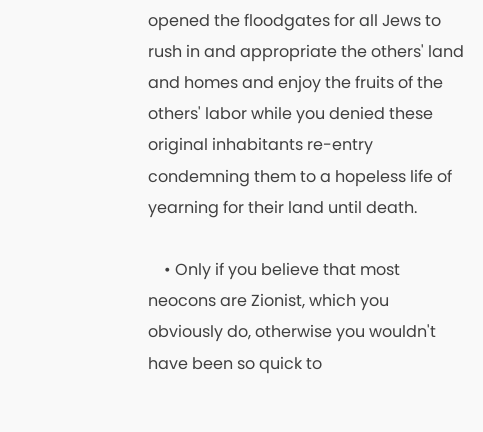opened the floodgates for all Jews to rush in and appropriate the others' land and homes and enjoy the fruits of the others' labor while you denied these original inhabitants re-entry condemning them to a hopeless life of yearning for their land until death.

    • Only if you believe that most neocons are Zionist, which you obviously do, otherwise you wouldn't have been so quick to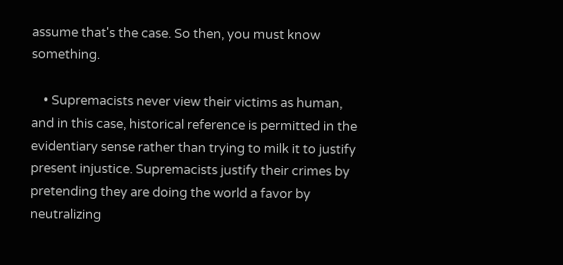assume that's the case. So then, you must know something.

    • Supremacists never view their victims as human, and in this case, historical reference is permitted in the evidentiary sense rather than trying to milk it to justify present injustice. Supremacists justify their crimes by pretending they are doing the world a favor by neutralizing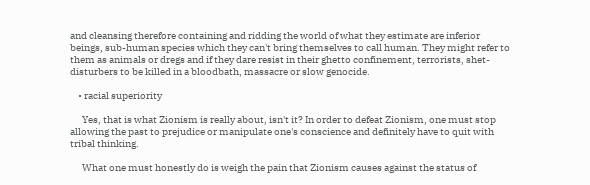and cleansing therefore containing and ridding the world of what they estimate are inferior beings, sub-human species which they can't bring themselves to call human. They might refer to them as animals or dregs and if they dare resist in their ghetto confinement, terrorists, shet-disturbers to be killed in a bloodbath, massacre or slow genocide.

    • racial superiority

      Yes, that is what Zionism is really about, isn't it? In order to defeat Zionism, one must stop allowing the past to prejudice or manipulate one's conscience and definitely have to quit with tribal thinking.

      What one must honestly do is weigh the pain that Zionism causes against the status of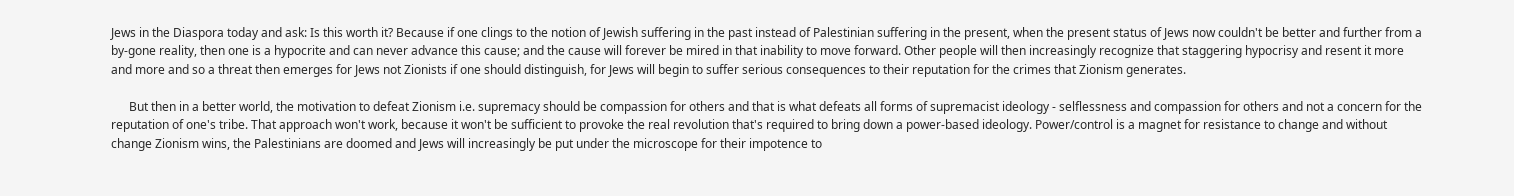Jews in the Diaspora today and ask: Is this worth it? Because if one clings to the notion of Jewish suffering in the past instead of Palestinian suffering in the present, when the present status of Jews now couldn't be better and further from a by-gone reality, then one is a hypocrite and can never advance this cause; and the cause will forever be mired in that inability to move forward. Other people will then increasingly recognize that staggering hypocrisy and resent it more and more and so a threat then emerges for Jews not Zionists if one should distinguish, for Jews will begin to suffer serious consequences to their reputation for the crimes that Zionism generates.

      But then in a better world, the motivation to defeat Zionism i.e. supremacy should be compassion for others and that is what defeats all forms of supremacist ideology - selflessness and compassion for others and not a concern for the reputation of one's tribe. That approach won't work, because it won't be sufficient to provoke the real revolution that's required to bring down a power-based ideology. Power/control is a magnet for resistance to change and without change Zionism wins, the Palestinians are doomed and Jews will increasingly be put under the microscope for their impotence to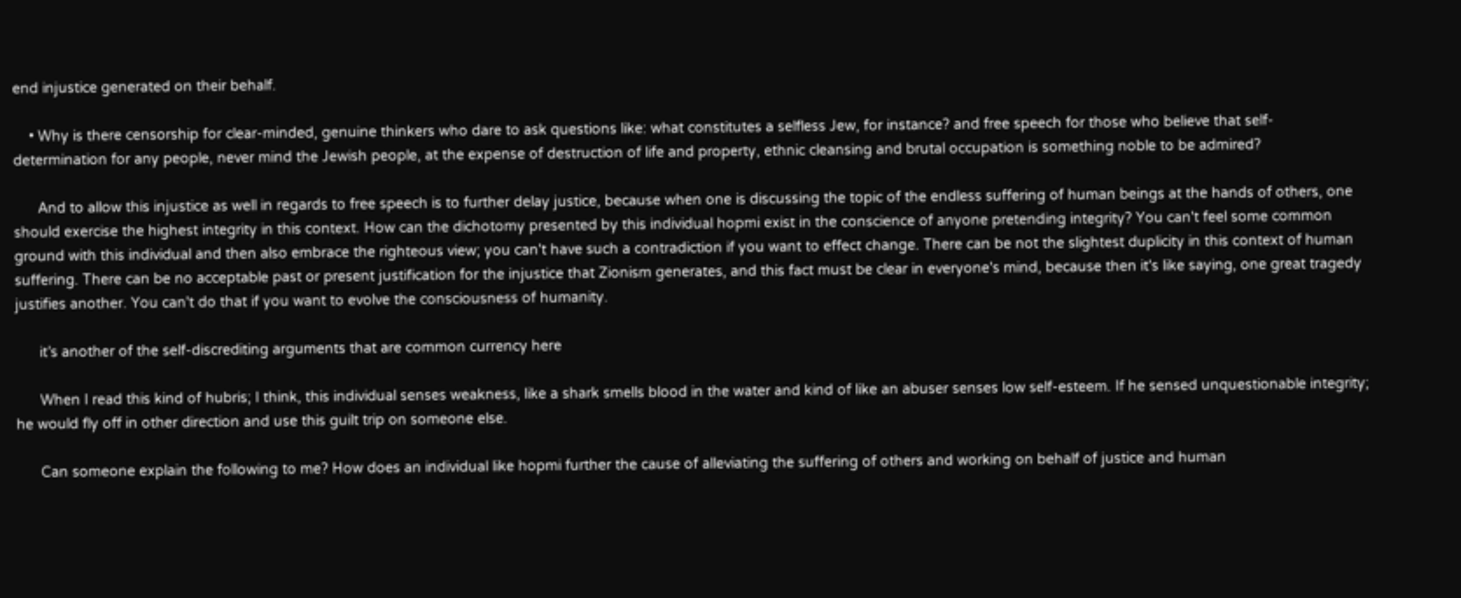end injustice generated on their behalf.

    • Why is there censorship for clear-minded, genuine thinkers who dare to ask questions like: what constitutes a selfless Jew, for instance? and free speech for those who believe that self-determination for any people, never mind the Jewish people, at the expense of destruction of life and property, ethnic cleansing and brutal occupation is something noble to be admired?

      And to allow this injustice as well in regards to free speech is to further delay justice, because when one is discussing the topic of the endless suffering of human beings at the hands of others, one should exercise the highest integrity in this context. How can the dichotomy presented by this individual hopmi exist in the conscience of anyone pretending integrity? You can't feel some common ground with this individual and then also embrace the righteous view; you can't have such a contradiction if you want to effect change. There can be not the slightest duplicity in this context of human suffering. There can be no acceptable past or present justification for the injustice that Zionism generates, and this fact must be clear in everyone's mind, because then it's like saying, one great tragedy justifies another. You can't do that if you want to evolve the consciousness of humanity.

      it’s another of the self-discrediting arguments that are common currency here

      When I read this kind of hubris; I think, this individual senses weakness, like a shark smells blood in the water and kind of like an abuser senses low self-esteem. If he sensed unquestionable integrity; he would fly off in other direction and use this guilt trip on someone else.

      Can someone explain the following to me? How does an individual like hopmi further the cause of alleviating the suffering of others and working on behalf of justice and human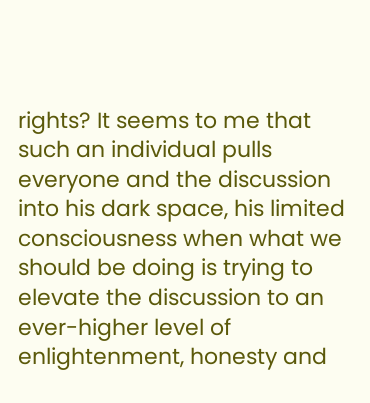rights? It seems to me that such an individual pulls everyone and the discussion into his dark space, his limited consciousness when what we should be doing is trying to elevate the discussion to an ever-higher level of enlightenment, honesty and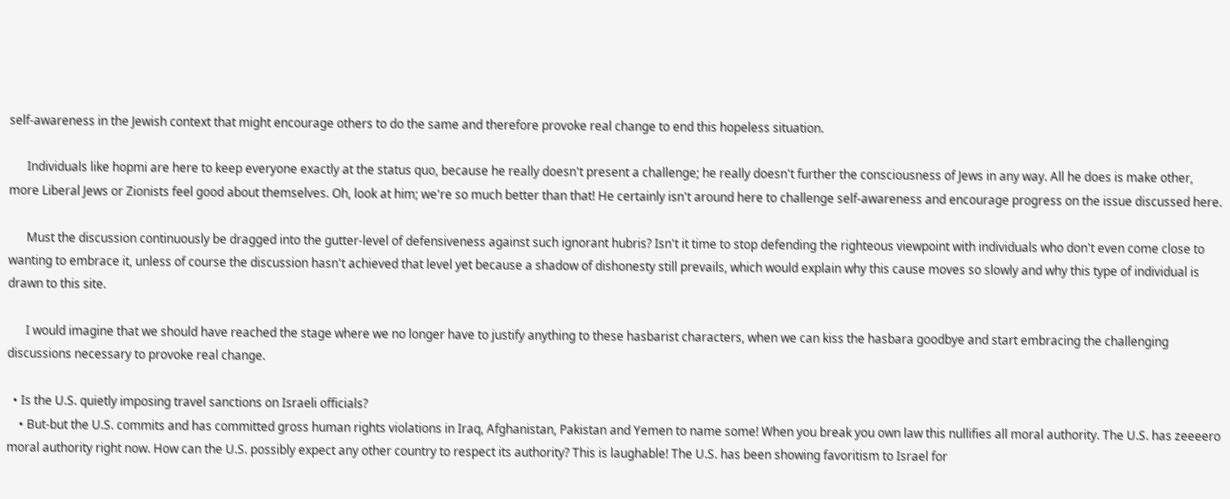self-awareness in the Jewish context that might encourage others to do the same and therefore provoke real change to end this hopeless situation.

      Individuals like hopmi are here to keep everyone exactly at the status quo, because he really doesn't present a challenge; he really doesn't further the consciousness of Jews in any way. All he does is make other, more Liberal Jews or Zionists feel good about themselves. Oh, look at him; we're so much better than that! He certainly isn't around here to challenge self-awareness and encourage progress on the issue discussed here.

      Must the discussion continuously be dragged into the gutter-level of defensiveness against such ignorant hubris? Isn't it time to stop defending the righteous viewpoint with individuals who don't even come close to wanting to embrace it, unless of course the discussion hasn't achieved that level yet because a shadow of dishonesty still prevails, which would explain why this cause moves so slowly and why this type of individual is drawn to this site.

      I would imagine that we should have reached the stage where we no longer have to justify anything to these hasbarist characters, when we can kiss the hasbara goodbye and start embracing the challenging discussions necessary to provoke real change.

  • Is the U.S. quietly imposing travel sanctions on Israeli officials?
    • But-but the U.S. commits and has committed gross human rights violations in Iraq, Afghanistan, Pakistan and Yemen to name some! When you break you own law this nullifies all moral authority. The U.S. has zeeeero moral authority right now. How can the U.S. possibly expect any other country to respect its authority? This is laughable! The U.S. has been showing favoritism to Israel for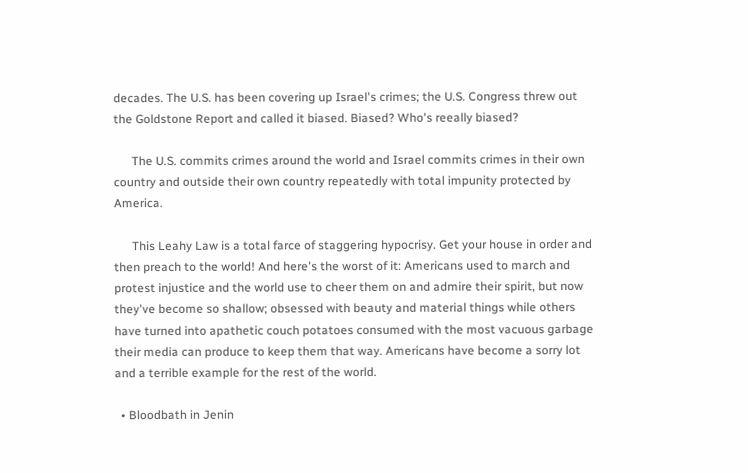decades. The U.S. has been covering up Israel's crimes; the U.S. Congress threw out the Goldstone Report and called it biased. Biased? Who's reeally biased?

      The U.S. commits crimes around the world and Israel commits crimes in their own country and outside their own country repeatedly with total impunity protected by America.

      This Leahy Law is a total farce of staggering hypocrisy. Get your house in order and then preach to the world! And here's the worst of it: Americans used to march and protest injustice and the world use to cheer them on and admire their spirit, but now they've become so shallow; obsessed with beauty and material things while others have turned into apathetic couch potatoes consumed with the most vacuous garbage their media can produce to keep them that way. Americans have become a sorry lot and a terrible example for the rest of the world.

  • Bloodbath in Jenin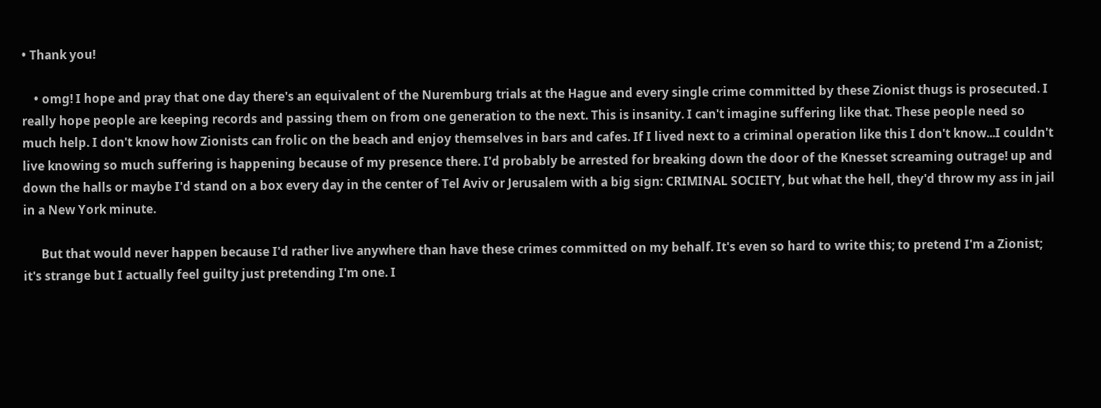• Thank you!

    • omg! I hope and pray that one day there's an equivalent of the Nuremburg trials at the Hague and every single crime committed by these Zionist thugs is prosecuted. I really hope people are keeping records and passing them on from one generation to the next. This is insanity. I can't imagine suffering like that. These people need so much help. I don't know how Zionists can frolic on the beach and enjoy themselves in bars and cafes. If I lived next to a criminal operation like this I don't know...I couldn't live knowing so much suffering is happening because of my presence there. I'd probably be arrested for breaking down the door of the Knesset screaming outrage! up and down the halls or maybe I'd stand on a box every day in the center of Tel Aviv or Jerusalem with a big sign: CRIMINAL SOCIETY, but what the hell, they'd throw my ass in jail in a New York minute.

      But that would never happen because I'd rather live anywhere than have these crimes committed on my behalf. It's even so hard to write this; to pretend I'm a Zionist; it's strange but I actually feel guilty just pretending I'm one. I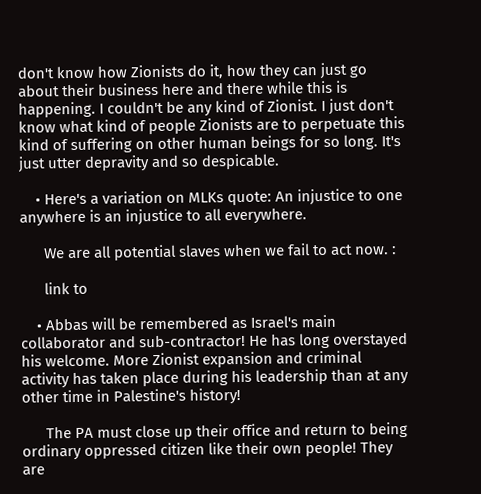don't know how Zionists do it, how they can just go about their business here and there while this is happening. I couldn't be any kind of Zionist. I just don't know what kind of people Zionists are to perpetuate this kind of suffering on other human beings for so long. It's just utter depravity and so despicable.

    • Here's a variation on MLKs quote: An injustice to one anywhere is an injustice to all everywhere.

      We are all potential slaves when we fail to act now. :

      link to

    • Abbas will be remembered as Israel's main collaborator and sub-contractor! He has long overstayed his welcome. More Zionist expansion and criminal activity has taken place during his leadership than at any other time in Palestine's history!

      The PA must close up their office and return to being ordinary oppressed citizen like their own people! They are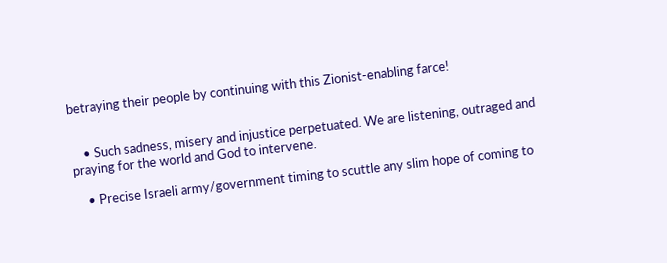betraying their people by continuing with this Zionist-enabling farce!


    • Such sadness, misery and injustice perpetuated. We are listening, outraged and praying for the world and God to intervene.

    • Precise Israeli army/government timing to scuttle any slim hope of coming to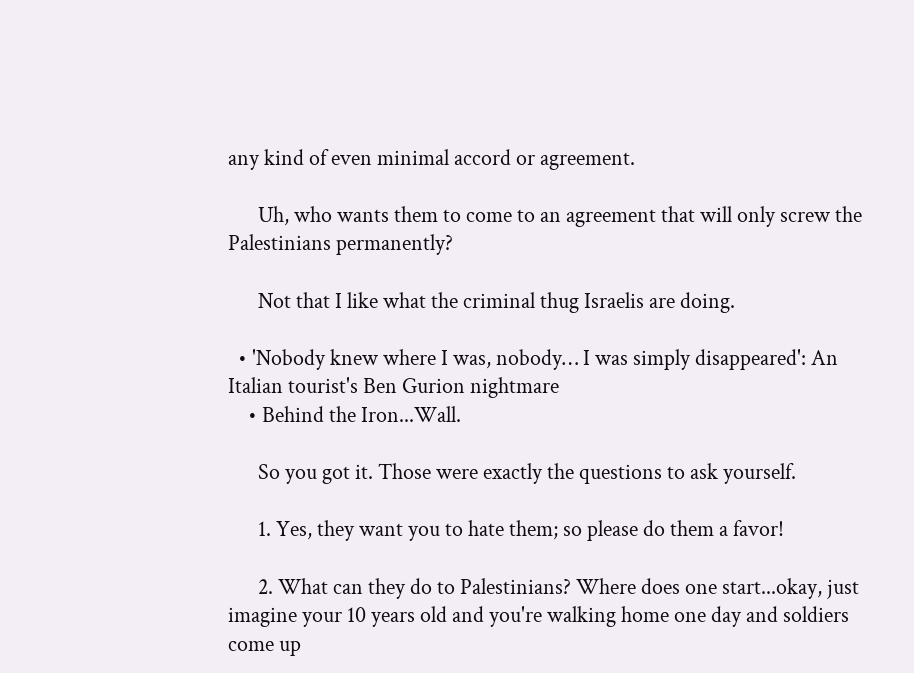any kind of even minimal accord or agreement.

      Uh, who wants them to come to an agreement that will only screw the Palestinians permanently?

      Not that I like what the criminal thug Israelis are doing.

  • 'Nobody knew where I was, nobody… I was simply disappeared': An Italian tourist's Ben Gurion nightmare
    • Behind the Iron...Wall.

      So you got it. Those were exactly the questions to ask yourself.

      1. Yes, they want you to hate them; so please do them a favor!

      2. What can they do to Palestinians? Where does one start...okay, just imagine your 10 years old and you're walking home one day and soldiers come up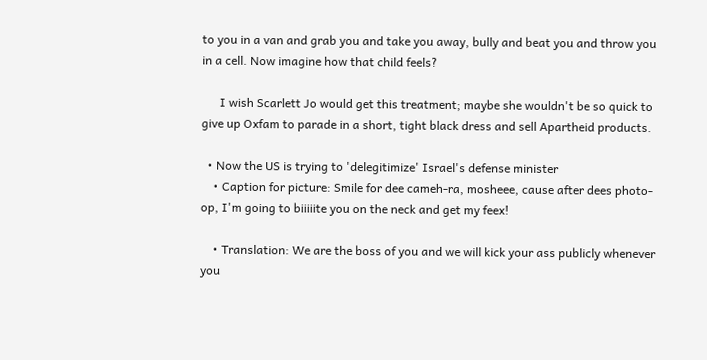to you in a van and grab you and take you away, bully and beat you and throw you in a cell. Now imagine how that child feels?

      I wish Scarlett Jo would get this treatment; maybe she wouldn't be so quick to give up Oxfam to parade in a short, tight black dress and sell Apartheid products.

  • Now the US is trying to 'delegitimize' Israel's defense minister
    • Caption for picture: Smile for dee cameh-ra, mosheee, cause after dees photo-op, I'm going to biiiiite you on the neck and get my feex!

    • Translation: We are the boss of you and we will kick your ass publicly whenever you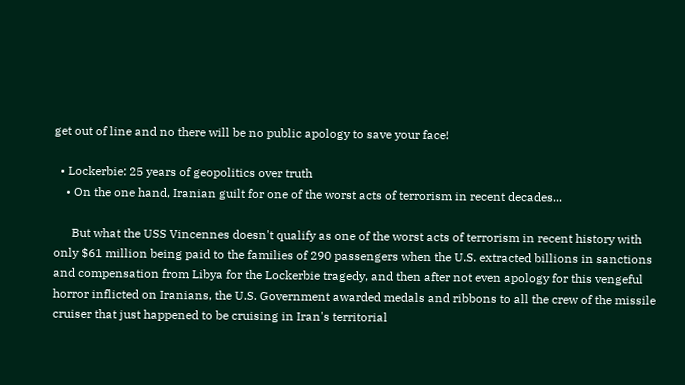get out of line and no there will be no public apology to save your face!

  • Lockerbie: 25 years of geopolitics over truth
    • On the one hand, Iranian guilt for one of the worst acts of terrorism in recent decades...

      But what the USS Vincennes doesn't qualify as one of the worst acts of terrorism in recent history with only $61 million being paid to the families of 290 passengers when the U.S. extracted billions in sanctions and compensation from Libya for the Lockerbie tragedy, and then after not even apology for this vengeful horror inflicted on Iranians, the U.S. Government awarded medals and ribbons to all the crew of the missile cruiser that just happened to be cruising in Iran's territorial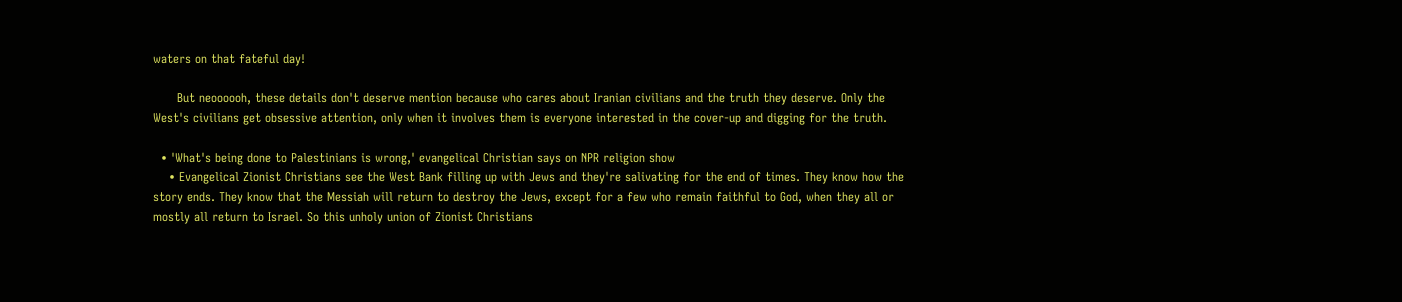waters on that fateful day!

      But neoooooh, these details don't deserve mention because who cares about Iranian civilians and the truth they deserve. Only the West's civilians get obsessive attention, only when it involves them is everyone interested in the cover-up and digging for the truth.

  • 'What's being done to Palestinians is wrong,' evangelical Christian says on NPR religion show
    • Evangelical Zionist Christians see the West Bank filling up with Jews and they're salivating for the end of times. They know how the story ends. They know that the Messiah will return to destroy the Jews, except for a few who remain faithful to God, when they all or mostly all return to Israel. So this unholy union of Zionist Christians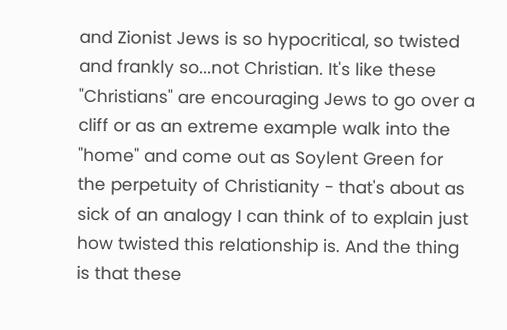and Zionist Jews is so hypocritical, so twisted and frankly so...not Christian. It's like these "Christians" are encouraging Jews to go over a cliff or as an extreme example walk into the "home" and come out as Soylent Green for the perpetuity of Christianity - that's about as sick of an analogy I can think of to explain just how twisted this relationship is. And the thing is that these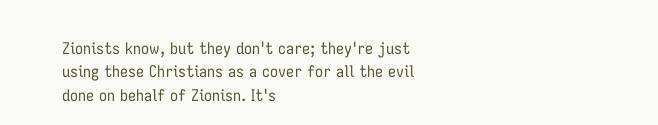Zionists know, but they don't care; they're just using these Christians as a cover for all the evil done on behalf of Zionisn. It's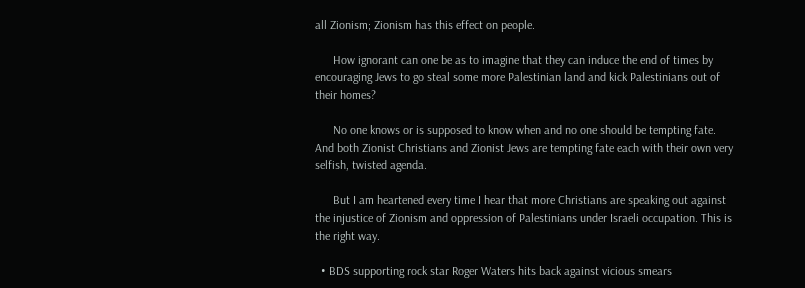all Zionism; Zionism has this effect on people.

      How ignorant can one be as to imagine that they can induce the end of times by encouraging Jews to go steal some more Palestinian land and kick Palestinians out of their homes?

      No one knows or is supposed to know when and no one should be tempting fate. And both Zionist Christians and Zionist Jews are tempting fate each with their own very selfish, twisted agenda.

      But I am heartened every time I hear that more Christians are speaking out against the injustice of Zionism and oppression of Palestinians under Israeli occupation. This is the right way.

  • BDS supporting rock star Roger Waters hits back against vicious smears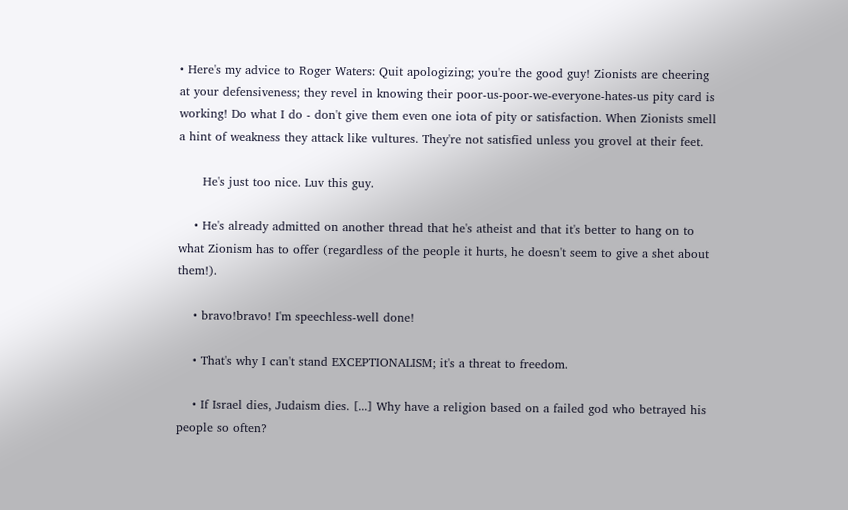• Here's my advice to Roger Waters: Quit apologizing; you're the good guy! Zionists are cheering at your defensiveness; they revel in knowing their poor-us-poor-we-everyone-hates-us pity card is working! Do what I do - don't give them even one iota of pity or satisfaction. When Zionists smell a hint of weakness they attack like vultures. They're not satisfied unless you grovel at their feet.

      He's just too nice. Luv this guy.

    • He's already admitted on another thread that he's atheist and that it's better to hang on to what Zionism has to offer (regardless of the people it hurts, he doesn't seem to give a shet about them!).

    • bravo!bravo! I'm speechless-well done!

    • That's why I can't stand EXCEPTIONALISM; it's a threat to freedom.

    • If Israel dies, Judaism dies. [...] Why have a religion based on a failed god who betrayed his people so often?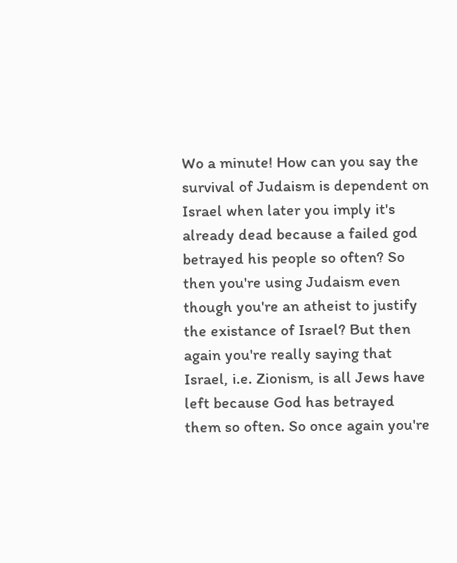Wo a minute! How can you say the survival of Judaism is dependent on Israel when later you imply it's already dead because a failed god betrayed his people so often? So then you're using Judaism even though you're an atheist to justify the existance of Israel? But then again you're really saying that Israel, i.e. Zionism, is all Jews have left because God has betrayed them so often. So once again you're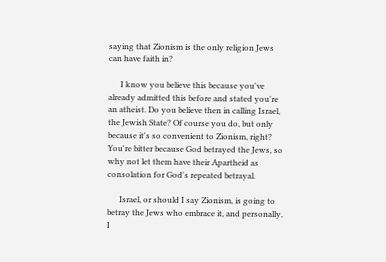saying that Zionism is the only religion Jews can have faith in?

      I know you believe this because you've already admitted this before and stated you're an atheist. Do you believe then in calling Israel, the Jewish State? Of course you do, but only because it's so convenient to Zionism, right? You're bitter because God betrayed the Jews, so why not let them have their Apartheid as consolation for God's repeated betrayal.

      Israel, or should I say Zionism, is going to betray the Jews who embrace it, and personally, I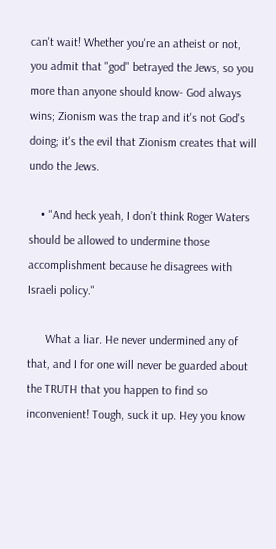can't wait! Whether you're an atheist or not, you admit that "god" betrayed the Jews, so you more than anyone should know- God always wins; Zionism was the trap and it's not God's doing; it's the evil that Zionism creates that will undo the Jews.

    • "And heck yeah, I don’t think Roger Waters should be allowed to undermine those accomplishment because he disagrees with Israeli policy."

      What a liar. He never undermined any of that, and I for one will never be guarded about the TRUTH that you happen to find so inconvenient! Tough, suck it up. Hey you know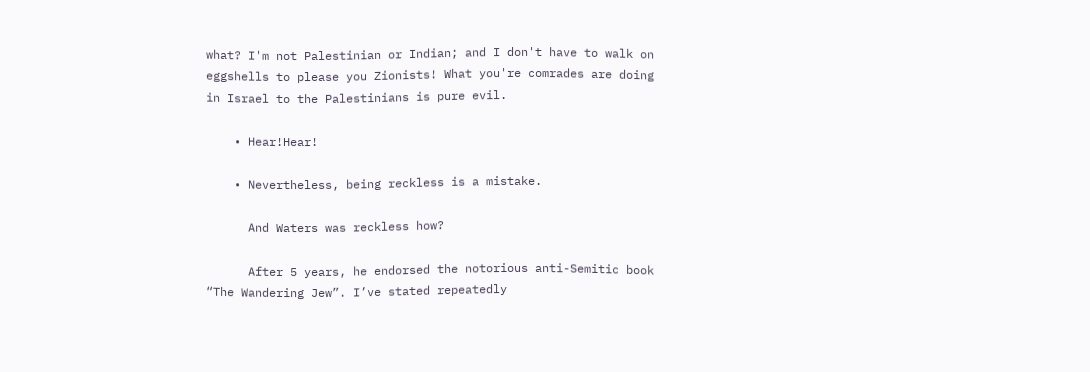what? I'm not Palestinian or Indian; and I don't have to walk on eggshells to please you Zionists! What you're comrades are doing in Israel to the Palestinians is pure evil.

    • Hear!Hear!

    • Nevertheless, being reckless is a mistake.

      And Waters was reckless how?

      After 5 years, he endorsed the notorious anti-Semitic book “The Wandering Jew”. I’ve stated repeatedly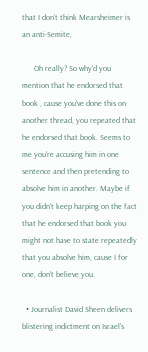that I don’t think Mearsheimer is an anti-Semite,

      Oh really? So why'd you mention that he endorsed that book , cause you've done this on another thread, you repeated that he endorsed that book. Seems to me you're accusing him in one sentence and then pretending to absolve him in another. Maybe if you didn't keep harping on the fact that he endorsed that book you might not have to state repeatedly that you absolve him, cause I for one, don't believe you.

  • Journalist David Sheen delivers blistering indictment on Israel's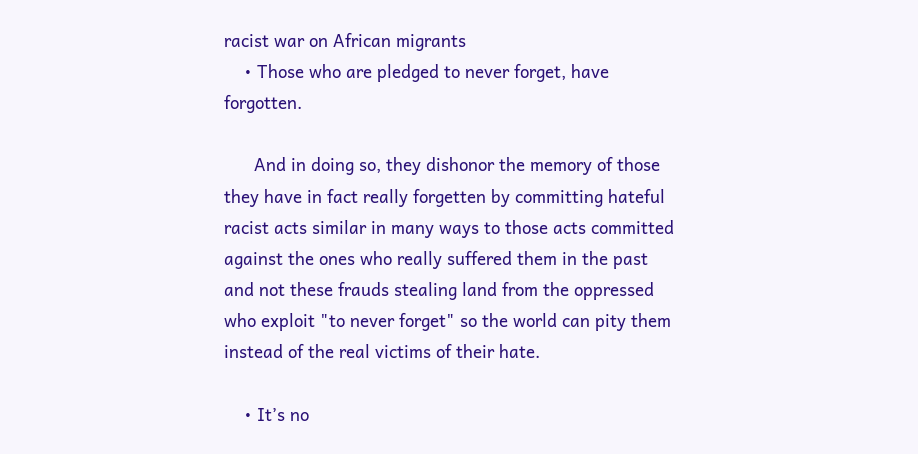racist war on African migrants
    • Those who are pledged to never forget, have forgotten.

      And in doing so, they dishonor the memory of those they have in fact really forgetten by committing hateful racist acts similar in many ways to those acts committed against the ones who really suffered them in the past and not these frauds stealing land from the oppressed who exploit "to never forget" so the world can pity them instead of the real victims of their hate.

    • It’s no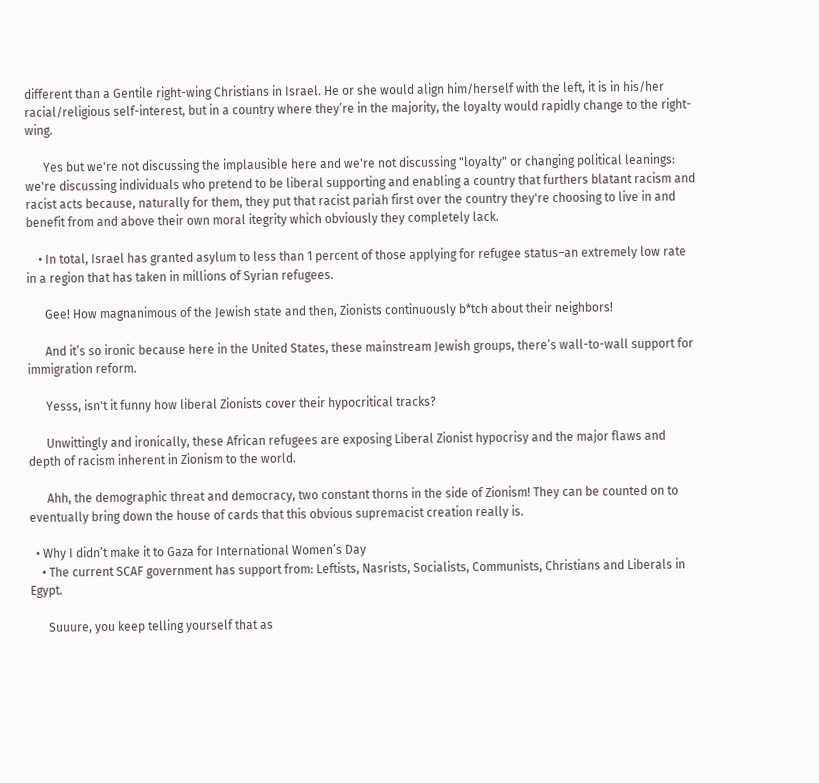different than a Gentile right-wing Christians in Israel. He or she would align him/herself with the left, it is in his/her racial/religious self-interest, but in a country where they’re in the majority, the loyalty would rapidly change to the right-wing.

      Yes but we're not discussing the implausible here and we're not discussing "loyalty" or changing political leanings: we're discussing individuals who pretend to be liberal supporting and enabling a country that furthers blatant racism and racist acts because, naturally for them, they put that racist pariah first over the country they're choosing to live in and benefit from and above their own moral itegrity which obviously they completely lack.

    • In total, Israel has granted asylum to less than 1 percent of those applying for refugee status–an extremely low rate in a region that has taken in millions of Syrian refugees.

      Gee! How magnanimous of the Jewish state and then, Zionists continuously b*tch about their neighbors!

      And it’s so ironic because here in the United States, these mainstream Jewish groups, there’s wall-to-wall support for immigration reform.

      Yesss, isn't it funny how liberal Zionists cover their hypocritical tracks?

      Unwittingly and ironically, these African refugees are exposing Liberal Zionist hypocrisy and the major flaws and depth of racism inherent in Zionism to the world.

      Ahh, the demographic threat and democracy, two constant thorns in the side of Zionism! They can be counted on to eventually bring down the house of cards that this obvious supremacist creation really is.

  • Why I didn’t make it to Gaza for International Women’s Day
    • The current SCAF government has support from: Leftists, Nasrists, Socialists, Communists, Christians and Liberals in Egypt.

      Suuure, you keep telling yourself that as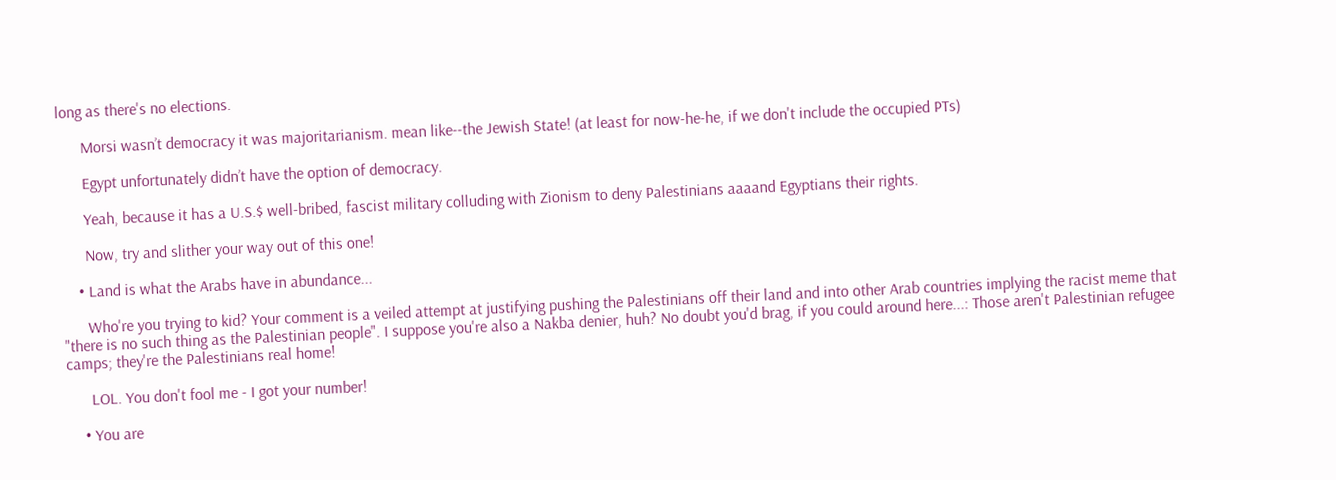long as there's no elections.

      Morsi wasn’t democracy it was majoritarianism. mean like--the Jewish State! (at least for now-he-he, if we don't include the occupied PTs)

      Egypt unfortunately didn’t have the option of democracy.

      Yeah, because it has a U.S.$ well-bribed, fascist military colluding with Zionism to deny Palestinians aaaand Egyptians their rights.

      Now, try and slither your way out of this one!

    • Land is what the Arabs have in abundance...

      Who're you trying to kid? Your comment is a veiled attempt at justifying pushing the Palestinians off their land and into other Arab countries implying the racist meme that "there is no such thing as the Palestinian people". I suppose you're also a Nakba denier, huh? No doubt you'd brag, if you could around here...: Those aren't Palestinian refugee camps; they're the Palestinians real home!

      LOL. You don't fool me - I got your number!

    • You are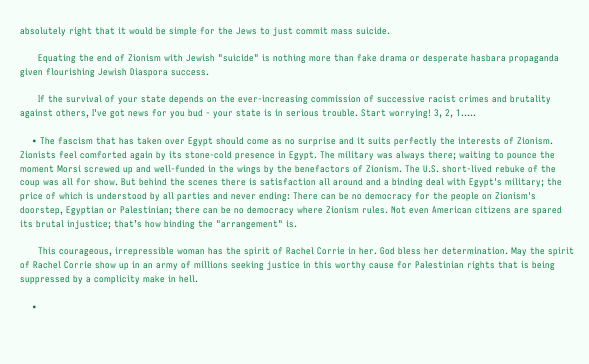absolutely right that it would be simple for the Jews to just commit mass suicide.

      Equating the end of Zionism with Jewish "suicide" is nothing more than fake drama or desperate hasbara propaganda given flourishing Jewish Diaspora success.

      If the survival of your state depends on the ever-increasing commission of successive racist crimes and brutality against others, I've got news for you bud - your state is in serious trouble. Start worrying! 3, 2, 1.....

    • The fascism that has taken over Egypt should come as no surprise and it suits perfectly the interests of Zionism. Zionists feel comforted again by its stone-cold presence in Egypt. The military was always there; waiting to pounce the moment Morsi screwed up and well-funded in the wings by the benefactors of Zionism. The U.S. short-lived rebuke of the coup was all for show. But behind the scenes there is satisfaction all around and a binding deal with Egypt's military; the price of which is understood by all parties and never ending: There can be no democracy for the people on Zionism's doorstep, Egyptian or Palestinian; there can be no democracy where Zionism rules. Not even American citizens are spared its brutal injustice; that’s how binding the "arrangement" is.

      This courageous, irrepressible woman has the spirit of Rachel Corrie in her. God bless her determination. May the spirit of Rachel Corrie show up in an army of millions seeking justice in this worthy cause for Palestinian rights that is being suppressed by a complicity make in hell.

    •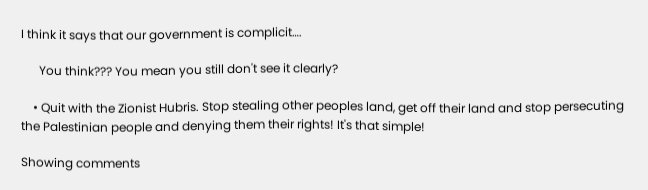I think it says that our government is complicit….

      You think??? You mean you still don't see it clearly?

    • Quit with the Zionist Hubris. Stop stealing other peoples land, get off their land and stop persecuting the Palestinian people and denying them their rights! It's that simple!

Showing comments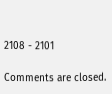2108 - 2101

Comments are closed.